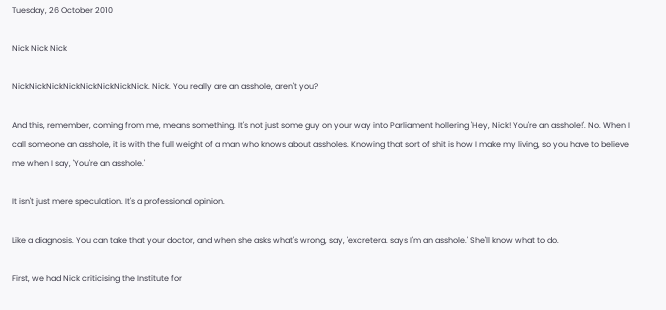Tuesday, 26 October 2010

Nick Nick Nick

NickNickNickNickNickNickNickNick. Nick. You really are an asshole, aren't you?

And this, remember, coming from me, means something. It's not just some guy on your way into Parliament hollering 'Hey, Nick! You're an asshole!'. No. When I call someone an asshole, it is with the full weight of a man who knows about assholes. Knowing that sort of shit is how I make my living, so you have to believe me when I say, 'You're an asshole.'

It isn't just mere speculation. It's a professional opinion.

Like a diagnosis. You can take that your doctor, and when she asks what's wrong, say, 'excretera. says I'm an asshole.' She'll know what to do.

First, we had Nick criticising the Institute for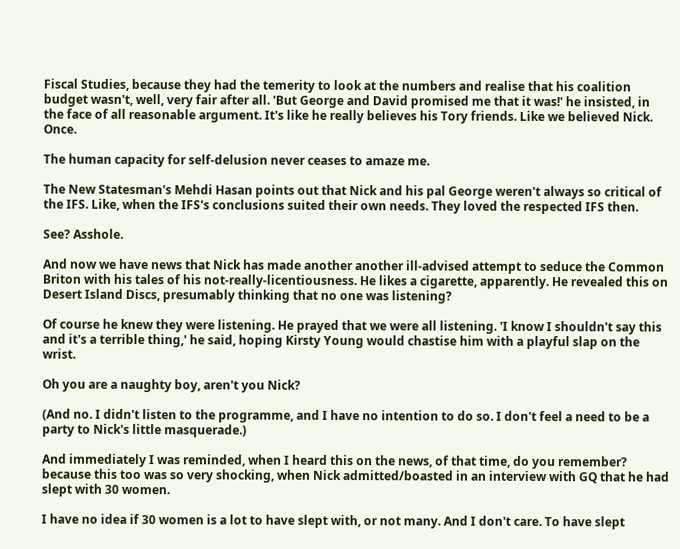Fiscal Studies, because they had the temerity to look at the numbers and realise that his coalition budget wasn't, well, very fair after all. 'But George and David promised me that it was!' he insisted, in the face of all reasonable argument. It's like he really believes his Tory friends. Like we believed Nick. Once.

The human capacity for self-delusion never ceases to amaze me.

The New Statesman's Mehdi Hasan points out that Nick and his pal George weren't always so critical of the IFS. Like, when the IFS's conclusions suited their own needs. They loved the respected IFS then.

See? Asshole.

And now we have news that Nick has made another another ill-advised attempt to seduce the Common Briton with his tales of his not-really-licentiousness. He likes a cigarette, apparently. He revealed this on Desert Island Discs, presumably thinking that no one was listening?

Of course he knew they were listening. He prayed that we were all listening. 'I know I shouldn't say this and it's a terrible thing,' he said, hoping Kirsty Young would chastise him with a playful slap on the wrist.

Oh you are a naughty boy, aren't you Nick?

(And no. I didn't listen to the programme, and I have no intention to do so. I don't feel a need to be a party to Nick's little masquerade.)

And immediately I was reminded, when I heard this on the news, of that time, do you remember? because this too was so very shocking, when Nick admitted/boasted in an interview with GQ that he had slept with 30 women.

I have no idea if 30 women is a lot to have slept with, or not many. And I don't care. To have slept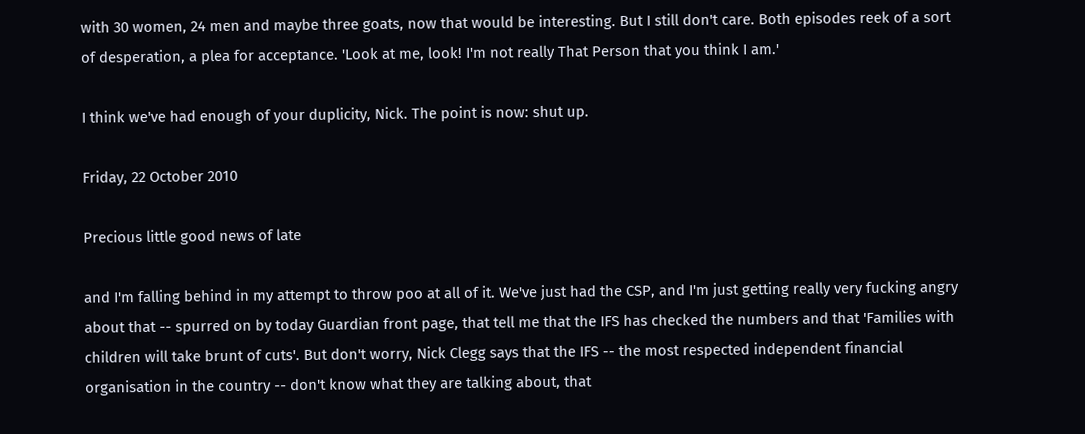with 30 women, 24 men and maybe three goats, now that would be interesting. But I still don't care. Both episodes reek of a sort of desperation, a plea for acceptance. 'Look at me, look! I'm not really That Person that you think I am.'

I think we've had enough of your duplicity, Nick. The point is now: shut up.

Friday, 22 October 2010

Precious little good news of late

and I'm falling behind in my attempt to throw poo at all of it. We've just had the CSP, and I'm just getting really very fucking angry about that -- spurred on by today Guardian front page, that tell me that the IFS has checked the numbers and that 'Families with children will take brunt of cuts'. But don't worry, Nick Clegg says that the IFS -- the most respected independent financial organisation in the country -- don't know what they are talking about, that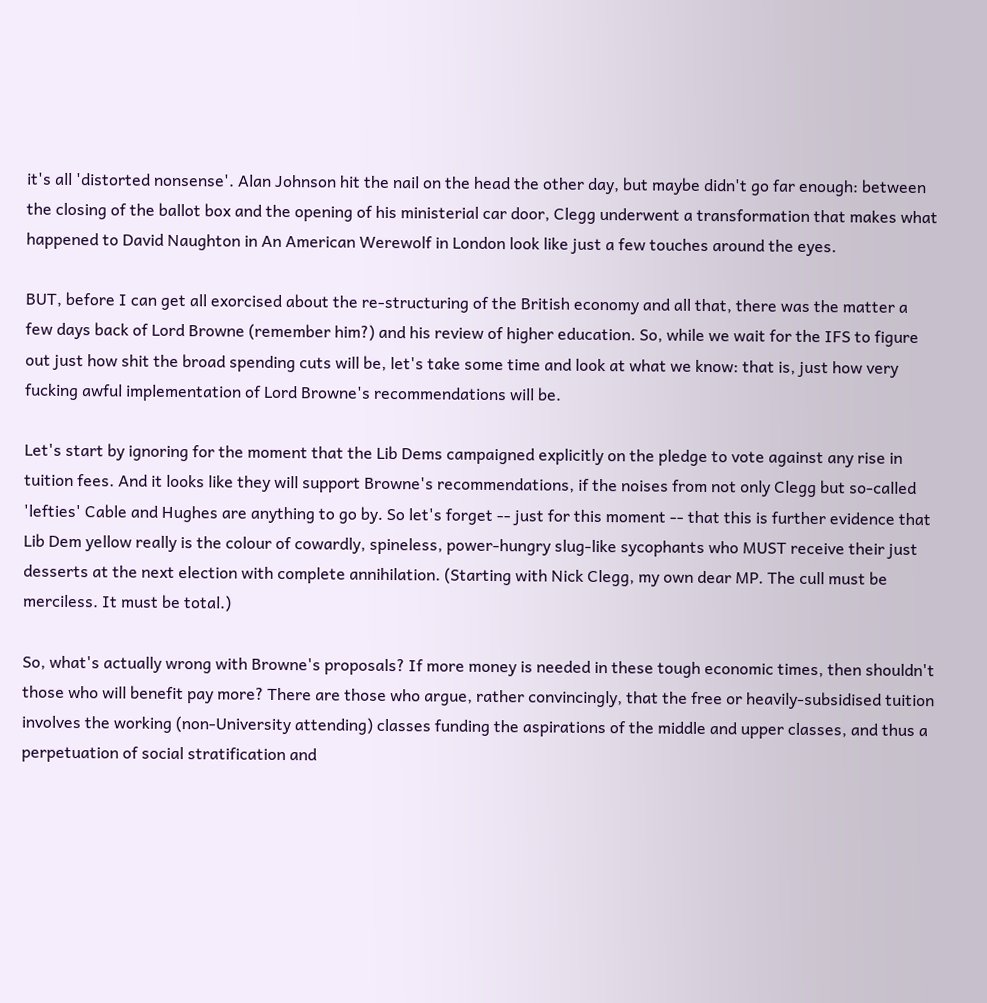it's all 'distorted nonsense'. Alan Johnson hit the nail on the head the other day, but maybe didn't go far enough: between the closing of the ballot box and the opening of his ministerial car door, Clegg underwent a transformation that makes what happened to David Naughton in An American Werewolf in London look like just a few touches around the eyes.

BUT, before I can get all exorcised about the re-structuring of the British economy and all that, there was the matter a few days back of Lord Browne (remember him?) and his review of higher education. So, while we wait for the IFS to figure out just how shit the broad spending cuts will be, let's take some time and look at what we know: that is, just how very fucking awful implementation of Lord Browne's recommendations will be.

Let's start by ignoring for the moment that the Lib Dems campaigned explicitly on the pledge to vote against any rise in tuition fees. And it looks like they will support Browne's recommendations, if the noises from not only Clegg but so-called 'lefties' Cable and Hughes are anything to go by. So let's forget -- just for this moment -- that this is further evidence that Lib Dem yellow really is the colour of cowardly, spineless, power-hungry slug-like sycophants who MUST receive their just desserts at the next election with complete annihilation. (Starting with Nick Clegg, my own dear MP. The cull must be merciless. It must be total.)

So, what's actually wrong with Browne's proposals? If more money is needed in these tough economic times, then shouldn't those who will benefit pay more? There are those who argue, rather convincingly, that the free or heavily-subsidised tuition involves the working (non-University attending) classes funding the aspirations of the middle and upper classes, and thus a perpetuation of social stratification and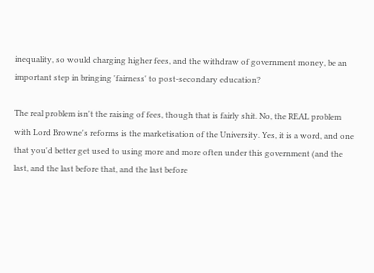inequality, so would charging higher fees, and the withdraw of government money, be an important step in bringing 'fairness' to post-secondary education?

The real problem isn't the raising of fees, though that is fairly shit. No, the REAL problem with Lord Browne's reforms is the marketisation of the University. Yes, it is a word, and one that you'd better get used to using more and more often under this government (and the last, and the last before that, and the last before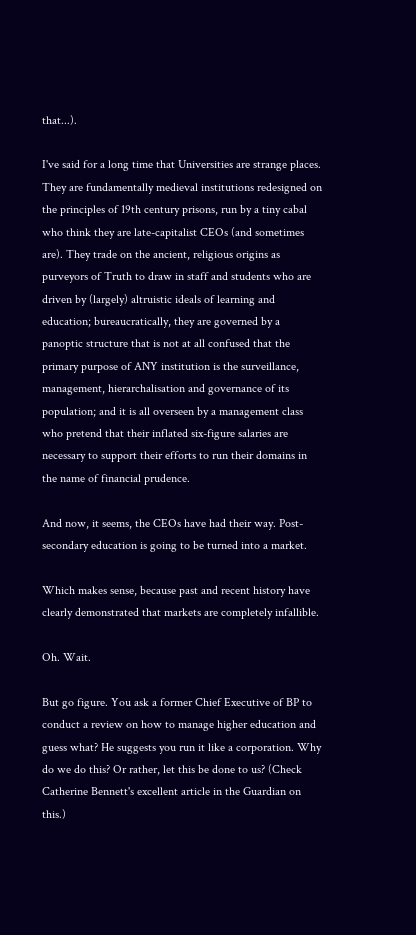that...).

I've said for a long time that Universities are strange places. They are fundamentally medieval institutions redesigned on the principles of 19th century prisons, run by a tiny cabal who think they are late-capitalist CEOs (and sometimes are). They trade on the ancient, religious origins as purveyors of Truth to draw in staff and students who are driven by (largely) altruistic ideals of learning and education; bureaucratically, they are governed by a panoptic structure that is not at all confused that the primary purpose of ANY institution is the surveillance, management, hierarchalisation and governance of its population; and it is all overseen by a management class who pretend that their inflated six-figure salaries are necessary to support their efforts to run their domains in the name of financial prudence.

And now, it seems, the CEOs have had their way. Post-secondary education is going to be turned into a market.

Which makes sense, because past and recent history have clearly demonstrated that markets are completely infallible.

Oh. Wait.

But go figure. You ask a former Chief Executive of BP to conduct a review on how to manage higher education and guess what? He suggests you run it like a corporation. Why do we do this? Or rather, let this be done to us? (Check Catherine Bennett's excellent article in the Guardian on this.)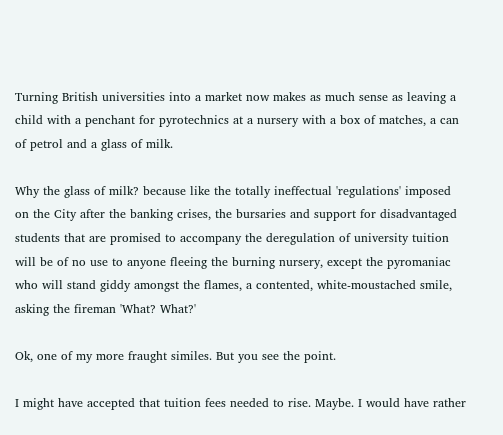Turning British universities into a market now makes as much sense as leaving a child with a penchant for pyrotechnics at a nursery with a box of matches, a can of petrol and a glass of milk.

Why the glass of milk? because like the totally ineffectual 'regulations' imposed on the City after the banking crises, the bursaries and support for disadvantaged students that are promised to accompany the deregulation of university tuition will be of no use to anyone fleeing the burning nursery, except the pyromaniac who will stand giddy amongst the flames, a contented, white-moustached smile, asking the fireman 'What? What?'

Ok, one of my more fraught similes. But you see the point.

I might have accepted that tuition fees needed to rise. Maybe. I would have rather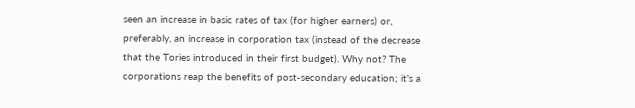seen an increase in basic rates of tax (for higher earners) or, preferably, an increase in corporation tax (instead of the decrease that the Tories introduced in their first budget). Why not? The corporations reap the benefits of post-secondary education; it's a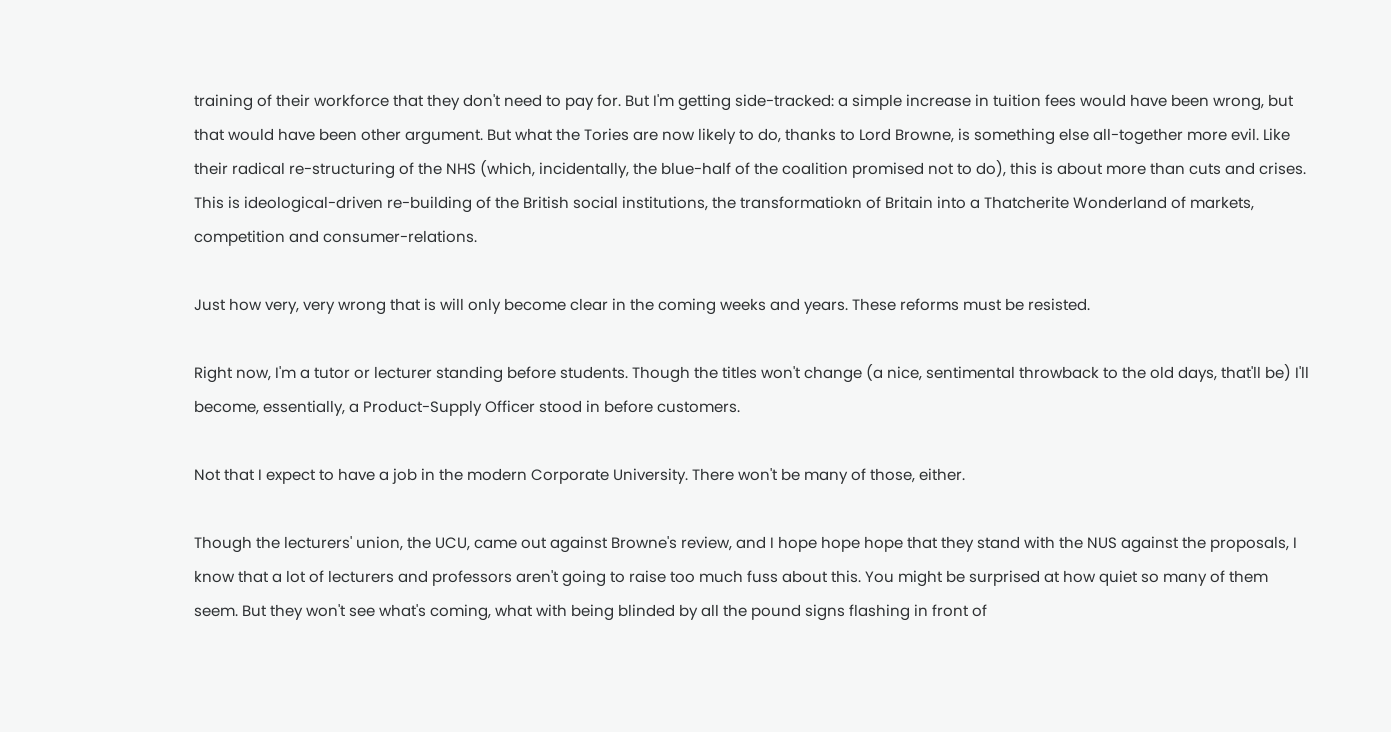training of their workforce that they don't need to pay for. But I'm getting side-tracked: a simple increase in tuition fees would have been wrong, but that would have been other argument. But what the Tories are now likely to do, thanks to Lord Browne, is something else all-together more evil. Like their radical re-structuring of the NHS (which, incidentally, the blue-half of the coalition promised not to do), this is about more than cuts and crises. This is ideological-driven re-building of the British social institutions, the transformatiokn of Britain into a Thatcherite Wonderland of markets, competition and consumer-relations.

Just how very, very wrong that is will only become clear in the coming weeks and years. These reforms must be resisted.

Right now, I'm a tutor or lecturer standing before students. Though the titles won't change (a nice, sentimental throwback to the old days, that'll be) I'll become, essentially, a Product-Supply Officer stood in before customers.

Not that I expect to have a job in the modern Corporate University. There won't be many of those, either.

Though the lecturers' union, the UCU, came out against Browne's review, and I hope hope hope that they stand with the NUS against the proposals, I know that a lot of lecturers and professors aren't going to raise too much fuss about this. You might be surprised at how quiet so many of them seem. But they won't see what's coming, what with being blinded by all the pound signs flashing in front of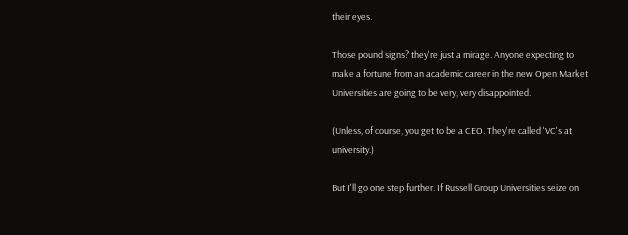their eyes.

Those pound signs? they're just a mirage. Anyone expecting to make a fortune from an academic career in the new Open Market Universities are going to be very, very disappointed.

(Unless, of course, you get to be a CEO. They're called 'VC's at university.)

But I'll go one step further. If Russell Group Universities seize on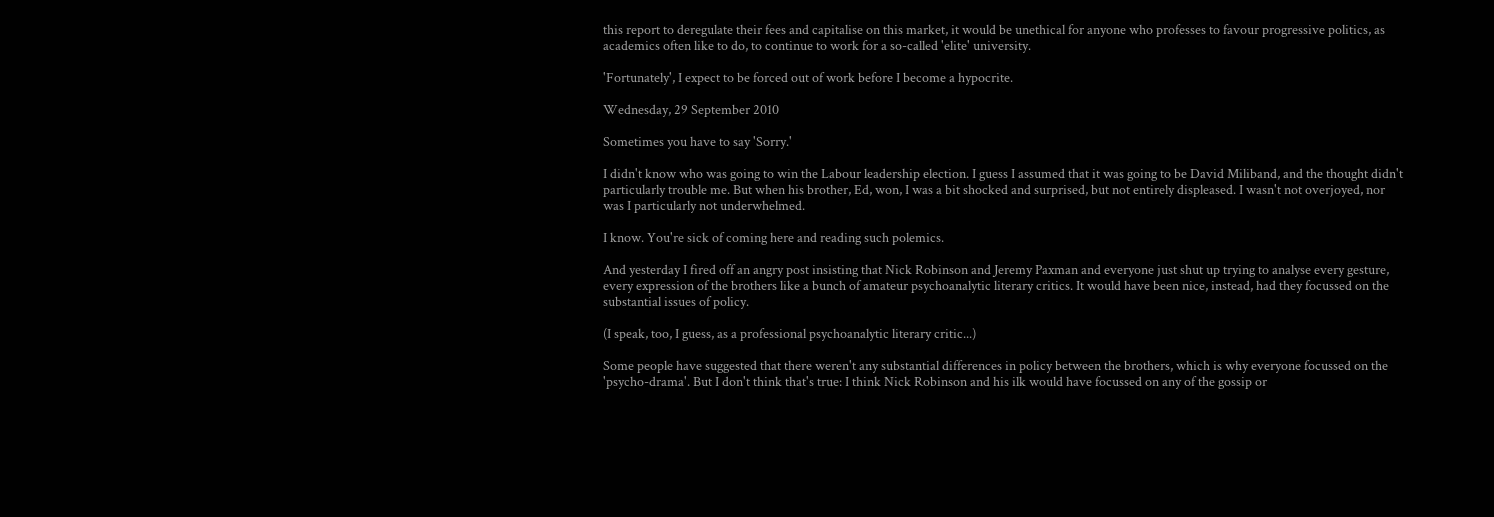this report to deregulate their fees and capitalise on this market, it would be unethical for anyone who professes to favour progressive politics, as academics often like to do, to continue to work for a so-called 'elite' university.

'Fortunately', I expect to be forced out of work before I become a hypocrite.

Wednesday, 29 September 2010

Sometimes you have to say 'Sorry.'

I didn't know who was going to win the Labour leadership election. I guess I assumed that it was going to be David Miliband, and the thought didn't particularly trouble me. But when his brother, Ed, won, I was a bit shocked and surprised, but not entirely displeased. I wasn't not overjoyed, nor was I particularly not underwhelmed.

I know. You're sick of coming here and reading such polemics.

And yesterday I fired off an angry post insisting that Nick Robinson and Jeremy Paxman and everyone just shut up trying to analyse every gesture, every expression of the brothers like a bunch of amateur psychoanalytic literary critics. It would have been nice, instead, had they focussed on the substantial issues of policy.

(I speak, too, I guess, as a professional psychoanalytic literary critic...)

Some people have suggested that there weren't any substantial differences in policy between the brothers, which is why everyone focussed on the 'psycho-drama'. But I don't think that's true: I think Nick Robinson and his ilk would have focussed on any of the gossip or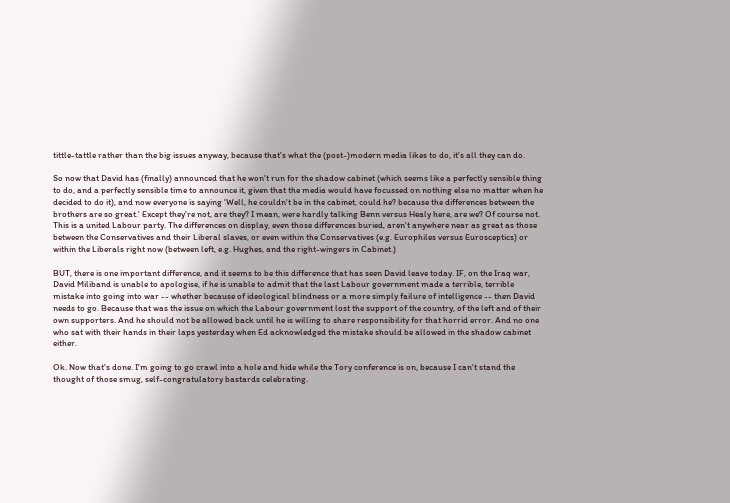tittle-tattle rather than the big issues anyway, because that's what the (post-)modern media likes to do, it's all they can do.

So now that David has (finally) announced that he won't run for the shadow cabinet (which seems like a perfectly sensible thing to do, and a perfectly sensible time to announce it, given that the media would have focussed on nothing else no matter when he decided to do it), and now everyone is saying 'Well, he couldn't be in the cabinet, could he? because the differences between the brothers are so great.' Except they're not, are they? I mean, were hardly talking Benn versus Healy here, are we? Of course not. This is a united Labour party. The differences on display, even those differences buried, aren't anywhere near as great as those between the Conservatives and their Liberal slaves, or even within the Conservatives (e.g. Europhiles versus Eurosceptics) or within the Liberals right now (between left, e.g. Hughes, and the right-wingers in Cabinet.)

BUT, there is one important difference, and it seems to be this difference that has seen David leave today. IF, on the Iraq war, David Miliband is unable to apologise, if he is unable to admit that the last Labour government made a terrible, terrible mistake into going into war -- whether because of ideological blindness or a more simply failure of intelligence -- then David needs to go. Because that was the issue on which the Labour government lost the support of the country, of the left and of their own supporters. And he should not be allowed back until he is willing to share responsibility for that horrid error. And no one who sat with their hands in their laps yesterday when Ed acknowledged the mistake should be allowed in the shadow cabinet either.

Ok. Now that's done. I'm going to go crawl into a hole and hide while the Tory conference is on, because I can't stand the thought of those smug, self-congratulatory bastards celebrating.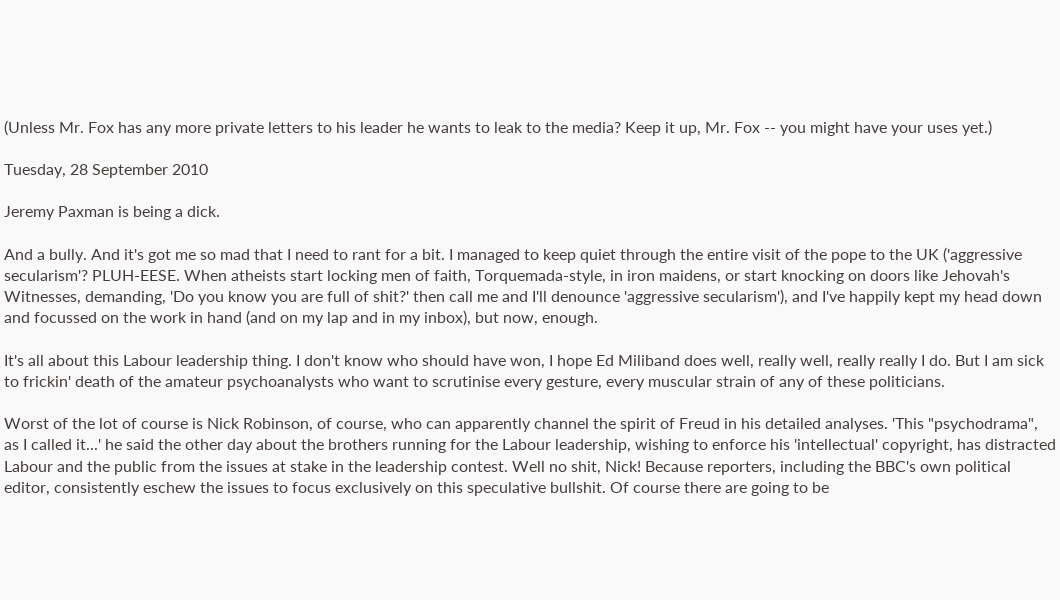(Unless Mr. Fox has any more private letters to his leader he wants to leak to the media? Keep it up, Mr. Fox -- you might have your uses yet.)

Tuesday, 28 September 2010

Jeremy Paxman is being a dick.

And a bully. And it's got me so mad that I need to rant for a bit. I managed to keep quiet through the entire visit of the pope to the UK ('aggressive secularism'? PLUH-EESE. When atheists start locking men of faith, Torquemada-style, in iron maidens, or start knocking on doors like Jehovah's Witnesses, demanding, 'Do you know you are full of shit?' then call me and I'll denounce 'aggressive secularism'), and I've happily kept my head down and focussed on the work in hand (and on my lap and in my inbox), but now, enough.

It's all about this Labour leadership thing. I don't know who should have won, I hope Ed Miliband does well, really well, really really I do. But I am sick to frickin' death of the amateur psychoanalysts who want to scrutinise every gesture, every muscular strain of any of these politicians.

Worst of the lot of course is Nick Robinson, of course, who can apparently channel the spirit of Freud in his detailed analyses. 'This "psychodrama", as I called it...' he said the other day about the brothers running for the Labour leadership, wishing to enforce his 'intellectual' copyright, has distracted Labour and the public from the issues at stake in the leadership contest. Well no shit, Nick! Because reporters, including the BBC's own political editor, consistently eschew the issues to focus exclusively on this speculative bullshit. Of course there are going to be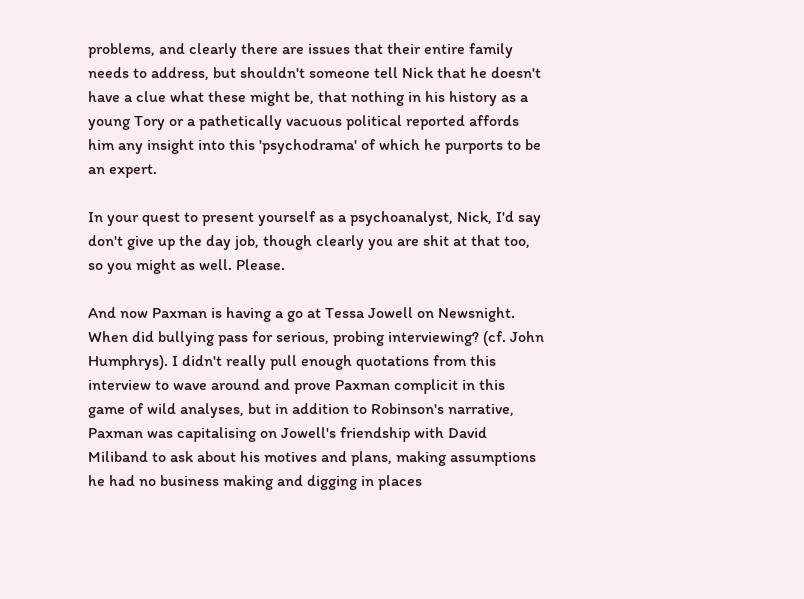problems, and clearly there are issues that their entire family needs to address, but shouldn't someone tell Nick that he doesn't have a clue what these might be, that nothing in his history as a young Tory or a pathetically vacuous political reported affords him any insight into this 'psychodrama' of which he purports to be an expert.

In your quest to present yourself as a psychoanalyst, Nick, I'd say don't give up the day job, though clearly you are shit at that too, so you might as well. Please.

And now Paxman is having a go at Tessa Jowell on Newsnight. When did bullying pass for serious, probing interviewing? (cf. John Humphrys). I didn't really pull enough quotations from this interview to wave around and prove Paxman complicit in this game of wild analyses, but in addition to Robinson's narrative, Paxman was capitalising on Jowell's friendship with David Miliband to ask about his motives and plans, making assumptions he had no business making and digging in places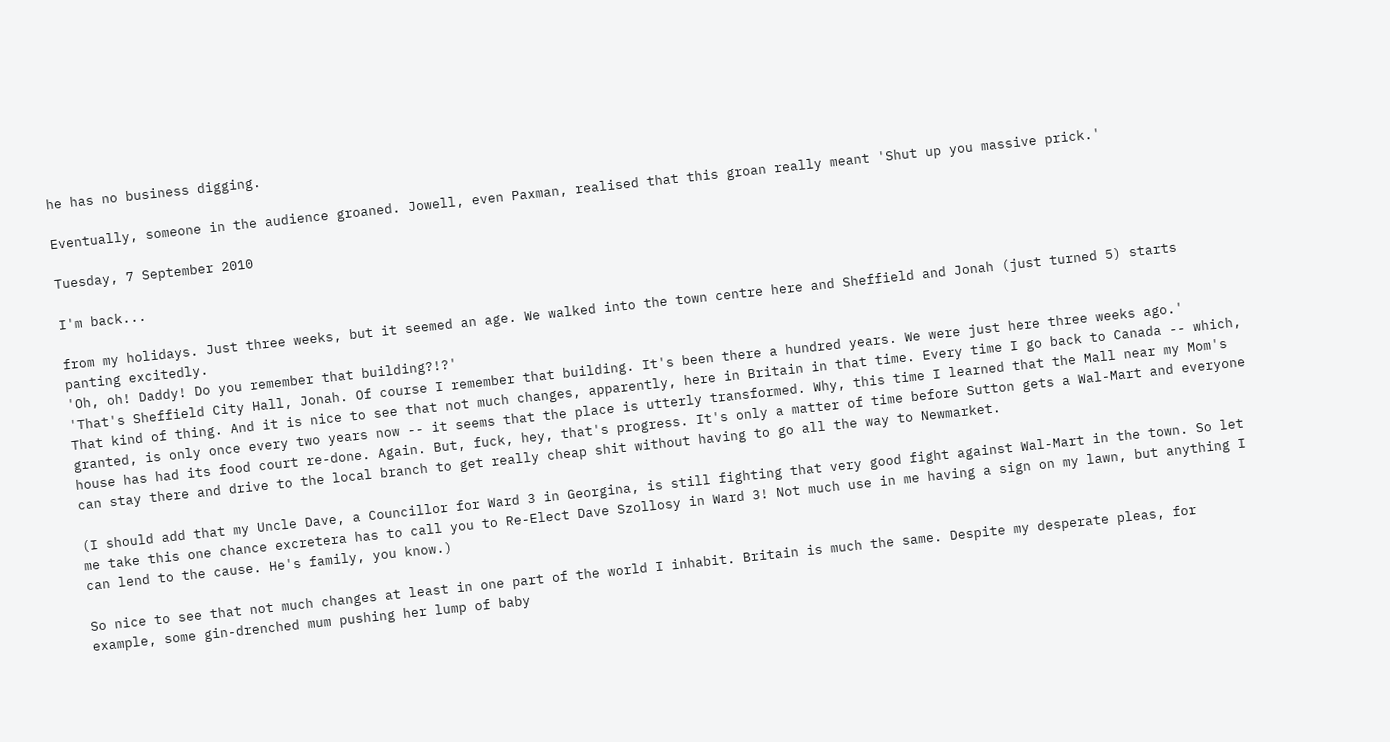he has no business digging.

Eventually, someone in the audience groaned. Jowell, even Paxman, realised that this groan really meant 'Shut up you massive prick.'

Tuesday, 7 September 2010

I'm back...

from my holidays. Just three weeks, but it seemed an age. We walked into the town centre here and Sheffield and Jonah (just turned 5) starts panting excitedly.
'Oh, oh! Daddy! Do you remember that building?!?'
'That's Sheffield City Hall, Jonah. Of course I remember that building. It's been there a hundred years. We were just here three weeks ago.'
That kind of thing. And it is nice to see that not much changes, apparently, here in Britain in that time. Every time I go back to Canada -- which, granted, is only once every two years now -- it seems that the place is utterly transformed. Why, this time I learned that the Mall near my Mom's house has had its food court re-done. Again. But, fuck, hey, that's progress. It's only a matter of time before Sutton gets a Wal-Mart and everyone can stay there and drive to the local branch to get really cheap shit without having to go all the way to Newmarket.

(I should add that my Uncle Dave, a Councillor for Ward 3 in Georgina, is still fighting that very good fight against Wal-Mart in the town. So let me take this one chance excretera has to call you to Re-Elect Dave Szollosy in Ward 3! Not much use in me having a sign on my lawn, but anything I can lend to the cause. He's family, you know.)

So nice to see that not much changes at least in one part of the world I inhabit. Britain is much the same. Despite my desperate pleas, for example, some gin-drenched mum pushing her lump of baby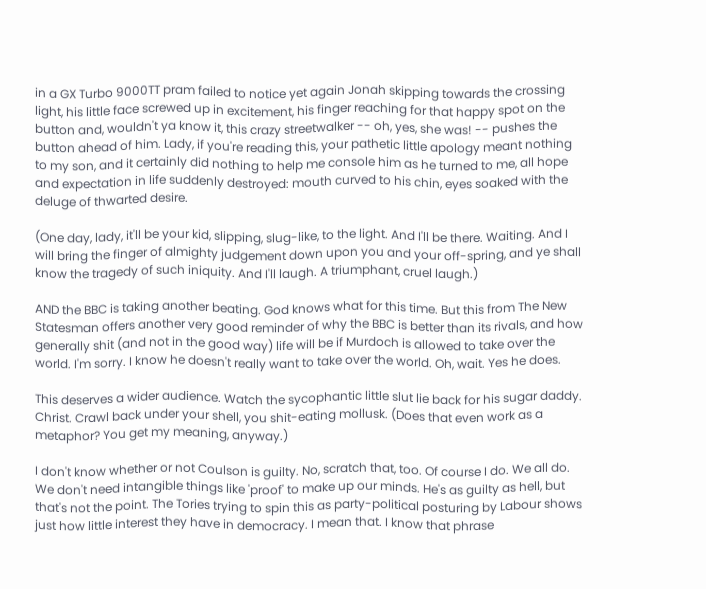in a GX Turbo 9000TT pram failed to notice yet again Jonah skipping towards the crossing light, his little face screwed up in excitement, his finger reaching for that happy spot on the button and, wouldn't ya know it, this crazy streetwalker -- oh, yes, she was! -- pushes the button ahead of him. Lady, if you're reading this, your pathetic little apology meant nothing to my son, and it certainly did nothing to help me console him as he turned to me, all hope and expectation in life suddenly destroyed: mouth curved to his chin, eyes soaked with the deluge of thwarted desire.

(One day, lady, it'll be your kid, slipping, slug-like, to the light. And I'll be there. Waiting. And I will bring the finger of almighty judgement down upon you and your off-spring, and ye shall know the tragedy of such iniquity. And I'll laugh. A triumphant, cruel laugh.)

AND the BBC is taking another beating. God knows what for this time. But this from The New Statesman offers another very good reminder of why the BBC is better than its rivals, and how generally shit (and not in the good way) life will be if Murdoch is allowed to take over the world. I'm sorry. I know he doesn't really want to take over the world. Oh, wait. Yes he does.

This deserves a wider audience. Watch the sycophantic little slut lie back for his sugar daddy. Christ. Crawl back under your shell, you shit-eating mollusk. (Does that even work as a metaphor? You get my meaning, anyway.)

I don't know whether or not Coulson is guilty. No, scratch that, too. Of course I do. We all do. We don't need intangible things like 'proof' to make up our minds. He's as guilty as hell, but that's not the point. The Tories trying to spin this as party-political posturing by Labour shows just how little interest they have in democracy. I mean that. I know that phrase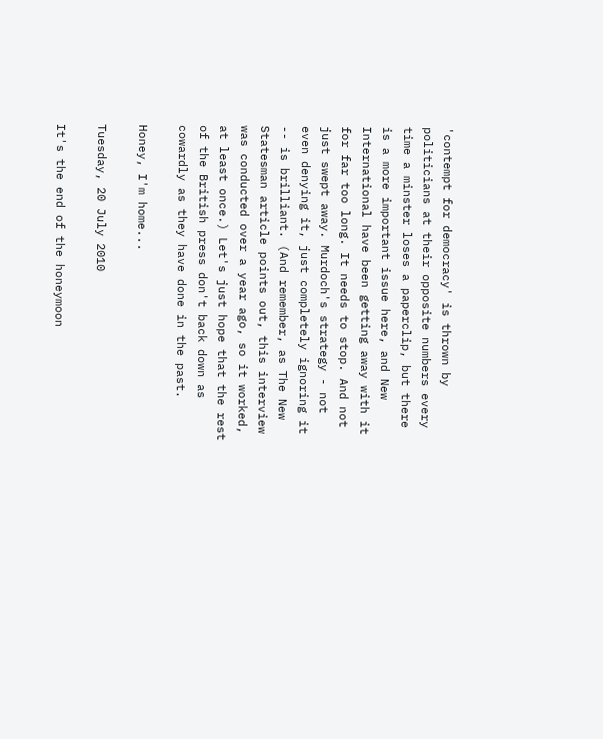'contempt for democracy' is thrown by politicians at their opposite numbers every time a minster loses a paperclip, but there is a more important issue here, and New International have been getting away with it for far too long. It needs to stop. And not just swept away. Murdoch's strategy - not even denying it, just completely ignoring it -- is brilliant. (And remember, as The New Statesman article points out, this interview was conducted over a year ago, so it worked, at least once.) Let's just hope that the rest of the British press don't back down as cowardly as they have done in the past.

Honey, I'm home...

Tuesday, 20 July 2010

It's the end of the honeymoon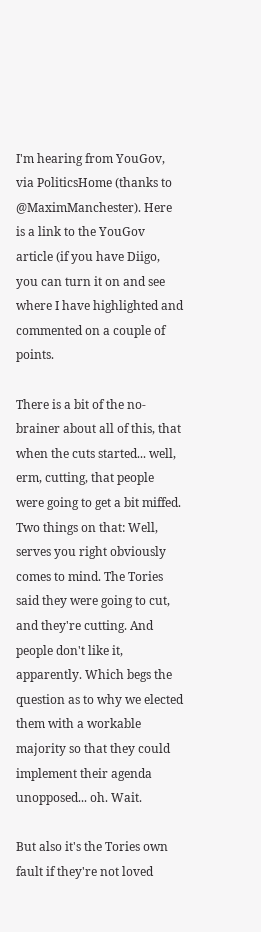I'm hearing from YouGov, via PoliticsHome (thanks to @MaximManchester). Here is a link to the YouGov article (if you have Diigo, you can turn it on and see where I have highlighted and commented on a couple of points.

There is a bit of the no-brainer about all of this, that when the cuts started... well, erm, cutting, that people were going to get a bit miffed. Two things on that: Well, serves you right obviously comes to mind. The Tories said they were going to cut, and they're cutting. And people don't like it, apparently. Which begs the question as to why we elected them with a workable majority so that they could implement their agenda unopposed... oh. Wait.

But also it's the Tories own fault if they're not loved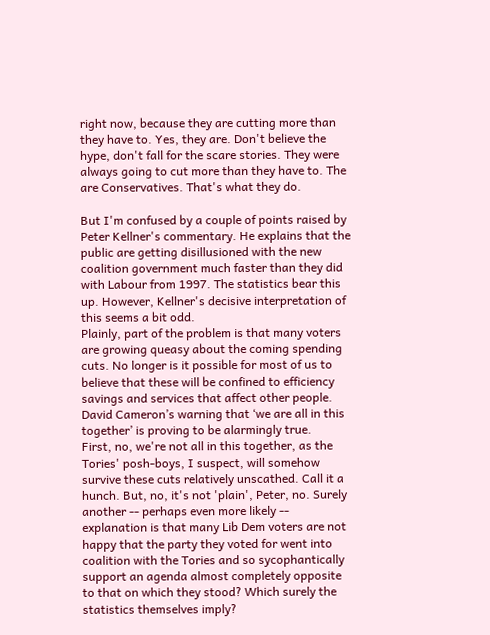right now, because they are cutting more than they have to. Yes, they are. Don't believe the hype, don't fall for the scare stories. They were always going to cut more than they have to. The are Conservatives. That's what they do.

But I'm confused by a couple of points raised by Peter Kellner's commentary. He explains that the public are getting disillusioned with the new coalition government much faster than they did with Labour from 1997. The statistics bear this up. However, Kellner's decisive interpretation of this seems a bit odd.
Plainly, part of the problem is that many voters are growing queasy about the coming spending cuts. No longer is it possible for most of us to believe that these will be confined to efficiency savings and services that affect other people. David Cameron’s warning that ‘we are all in this together’ is proving to be alarmingly true.
First, no, we're not all in this together, as the Tories' posh-boys, I suspect, will somehow survive these cuts relatively unscathed. Call it a hunch. But, no, it's not 'plain', Peter, no. Surely another -- perhaps even more likely -- explanation is that many Lib Dem voters are not happy that the party they voted for went into coalition with the Tories and so sycophantically support an agenda almost completely opposite to that on which they stood? Which surely the statistics themselves imply?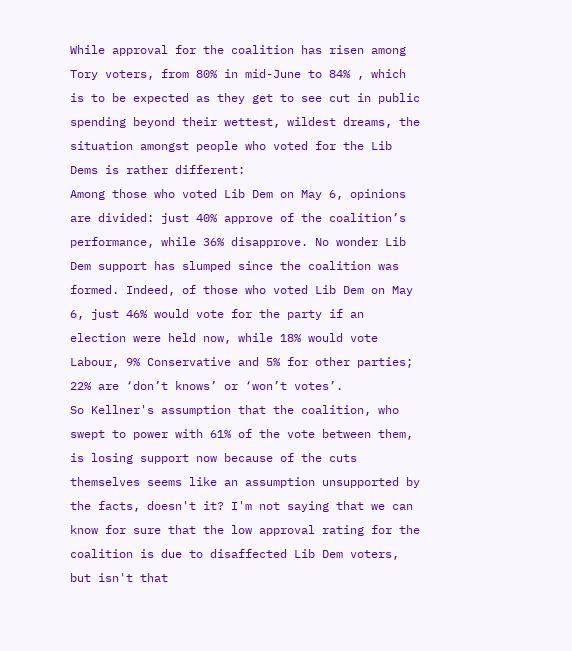While approval for the coalition has risen among Tory voters, from 80% in mid-June to 84% , which is to be expected as they get to see cut in public spending beyond their wettest, wildest dreams, the situation amongst people who voted for the Lib Dems is rather different:
Among those who voted Lib Dem on May 6, opinions are divided: just 40% approve of the coalition’s performance, while 36% disapprove. No wonder Lib Dem support has slumped since the coalition was formed. Indeed, of those who voted Lib Dem on May 6, just 46% would vote for the party if an election were held now, while 18% would vote Labour, 9% Conservative and 5% for other parties; 22% are ‘don’t knows’ or ‘won’t votes’.
So Kellner's assumption that the coalition, who swept to power with 61% of the vote between them, is losing support now because of the cuts themselves seems like an assumption unsupported by the facts, doesn't it? I'm not saying that we can know for sure that the low approval rating for the coalition is due to disaffected Lib Dem voters, but isn't that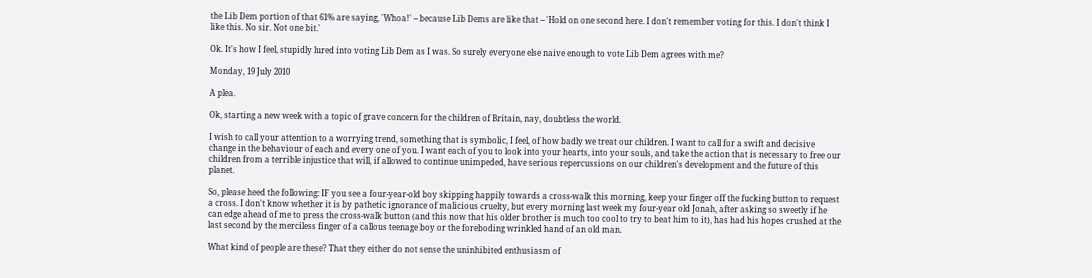the Lib Dem portion of that 61% are saying, 'Whoa!' -- because Lib Dems are like that -- 'Hold on one second here. I don't remember voting for this. I don't think I like this. No sir. Not one bit.'

Ok. It's how I feel, stupidly lured into voting Lib Dem as I was. So surely everyone else naive enough to vote Lib Dem agrees with me?

Monday, 19 July 2010

A plea.

Ok, starting a new week with a topic of grave concern for the children of Britain, nay, doubtless the world.

I wish to call your attention to a worrying trend, something that is symbolic, I feel, of how badly we treat our children. I want to call for a swift and decisive change in the behaviour of each and every one of you. I want each of you to look into your hearts, into your souls, and take the action that is necessary to free our children from a terrible injustice that will, if allowed to continue unimpeded, have serious repercussions on our children's development and the future of this planet.

So, please heed the following: IF you see a four-year-old boy skipping happily towards a cross-walk this morning, keep your finger off the fucking button to request a cross. I don't know whether it is by pathetic ignorance of malicious cruelty, but every morning last week my four-year old Jonah, after asking so sweetly if he can edge ahead of me to press the cross-walk button (and this now that his older brother is much too cool to try to beat him to it), has had his hopes crushed at the last second by the merciless finger of a callous teenage boy or the foreboding wrinkled hand of an old man.

What kind of people are these? That they either do not sense the uninhibited enthusiasm of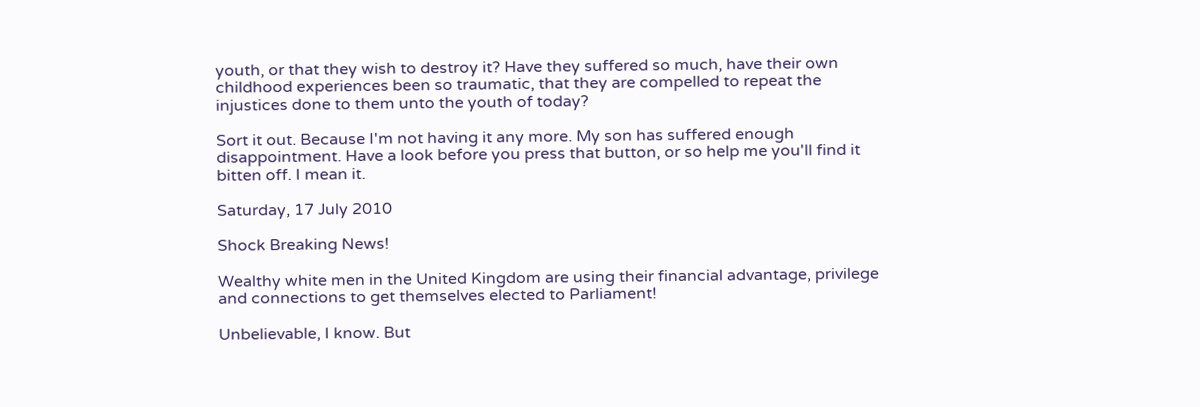youth, or that they wish to destroy it? Have they suffered so much, have their own childhood experiences been so traumatic, that they are compelled to repeat the injustices done to them unto the youth of today?

Sort it out. Because I'm not having it any more. My son has suffered enough disappointment. Have a look before you press that button, or so help me you'll find it bitten off. I mean it.

Saturday, 17 July 2010

Shock Breaking News!

Wealthy white men in the United Kingdom are using their financial advantage, privilege and connections to get themselves elected to Parliament!

Unbelievable, I know. But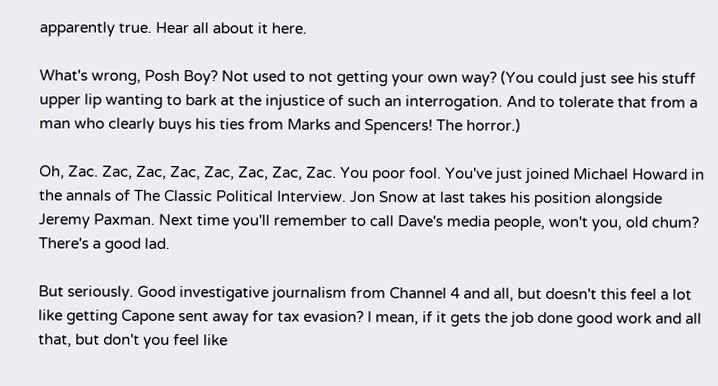apparently true. Hear all about it here.

What's wrong, Posh Boy? Not used to not getting your own way? (You could just see his stuff upper lip wanting to bark at the injustice of such an interrogation. And to tolerate that from a man who clearly buys his ties from Marks and Spencers! The horror.)

Oh, Zac. Zac, Zac, Zac, Zac, Zac, Zac, Zac. You poor fool. You've just joined Michael Howard in the annals of The Classic Political Interview. Jon Snow at last takes his position alongside Jeremy Paxman. Next time you'll remember to call Dave's media people, won't you, old chum? There's a good lad.

But seriously. Good investigative journalism from Channel 4 and all, but doesn't this feel a lot like getting Capone sent away for tax evasion? I mean, if it gets the job done good work and all that, but don't you feel like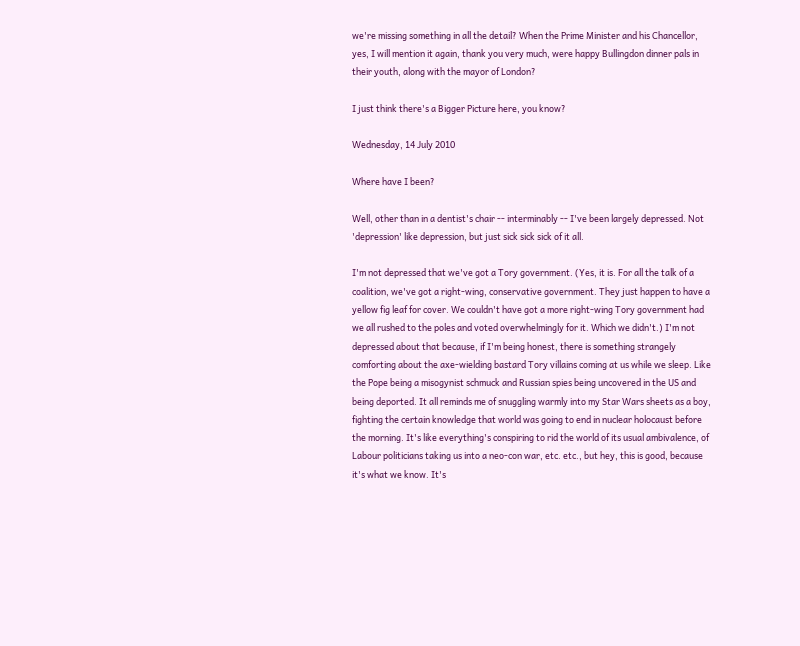we're missing something in all the detail? When the Prime Minister and his Chancellor, yes, I will mention it again, thank you very much, were happy Bullingdon dinner pals in their youth, along with the mayor of London?

I just think there's a Bigger Picture here, you know?

Wednesday, 14 July 2010

Where have I been?

Well, other than in a dentist's chair -- interminably -- I've been largely depressed. Not 'depression' like depression, but just sick sick sick of it all.

I'm not depressed that we've got a Tory government. (Yes, it is. For all the talk of a coalition, we've got a right-wing, conservative government. They just happen to have a yellow fig leaf for cover. We couldn't have got a more right-wing Tory government had we all rushed to the poles and voted overwhelmingly for it. Which we didn't.) I'm not depressed about that because, if I'm being honest, there is something strangely comforting about the axe-wielding bastard Tory villains coming at us while we sleep. Like the Pope being a misogynist schmuck and Russian spies being uncovered in the US and being deported. It all reminds me of snuggling warmly into my Star Wars sheets as a boy, fighting the certain knowledge that world was going to end in nuclear holocaust before the morning. It's like everything's conspiring to rid the world of its usual ambivalence, of Labour politicians taking us into a neo-con war, etc. etc., but hey, this is good, because it's what we know. It's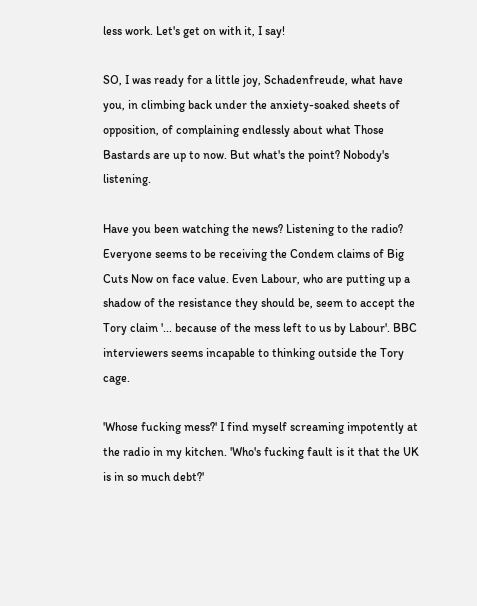less work. Let's get on with it, I say!

SO, I was ready for a little joy, Schadenfreude, what have you, in climbing back under the anxiety-soaked sheets of opposition, of complaining endlessly about what Those Bastards are up to now. But what's the point? Nobody's listening.

Have you been watching the news? Listening to the radio? Everyone seems to be receiving the Condem claims of Big Cuts Now on face value. Even Labour, who are putting up a shadow of the resistance they should be, seem to accept the Tory claim '... because of the mess left to us by Labour'. BBC interviewers seems incapable to thinking outside the Tory cage.

'Whose fucking mess?' I find myself screaming impotently at the radio in my kitchen. 'Who's fucking fault is it that the UK is in so much debt?'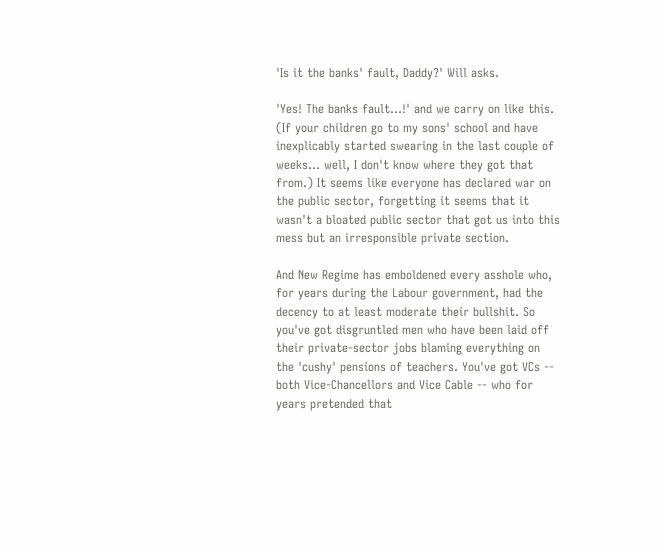'Is it the banks' fault, Daddy?' Will asks.

'Yes! The banks fault...!' and we carry on like this. (If your children go to my sons' school and have inexplicably started swearing in the last couple of weeks... well, I don't know where they got that from.) It seems like everyone has declared war on the public sector, forgetting it seems that it wasn't a bloated public sector that got us into this mess but an irresponsible private section.

And New Regime has emboldened every asshole who, for years during the Labour government, had the decency to at least moderate their bullshit. So you've got disgruntled men who have been laid off their private-sector jobs blaming everything on the 'cushy' pensions of teachers. You've got VCs -- both Vice-Chancellors and Vice Cable -- who for years pretended that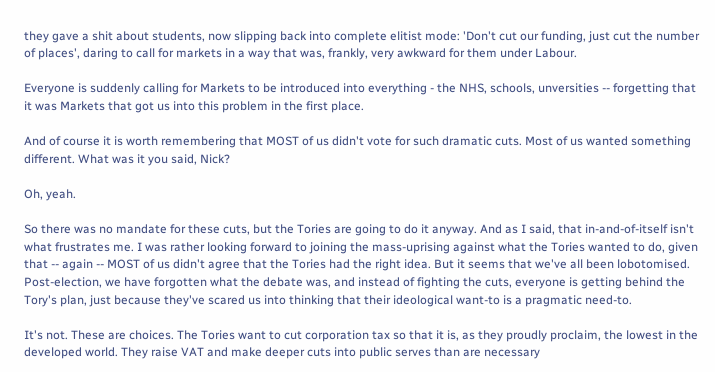they gave a shit about students, now slipping back into complete elitist mode: 'Don't cut our funding, just cut the number of places', daring to call for markets in a way that was, frankly, very awkward for them under Labour.

Everyone is suddenly calling for Markets to be introduced into everything - the NHS, schools, unversities -- forgetting that it was Markets that got us into this problem in the first place.

And of course it is worth remembering that MOST of us didn't vote for such dramatic cuts. Most of us wanted something different. What was it you said, Nick?

Oh, yeah.

So there was no mandate for these cuts, but the Tories are going to do it anyway. And as I said, that in-and-of-itself isn't what frustrates me. I was rather looking forward to joining the mass-uprising against what the Tories wanted to do, given that -- again -- MOST of us didn't agree that the Tories had the right idea. But it seems that we've all been lobotomised. Post-election, we have forgotten what the debate was, and instead of fighting the cuts, everyone is getting behind the Tory's plan, just because they've scared us into thinking that their ideological want-to is a pragmatic need-to.

It's not. These are choices. The Tories want to cut corporation tax so that it is, as they proudly proclaim, the lowest in the developed world. They raise VAT and make deeper cuts into public serves than are necessary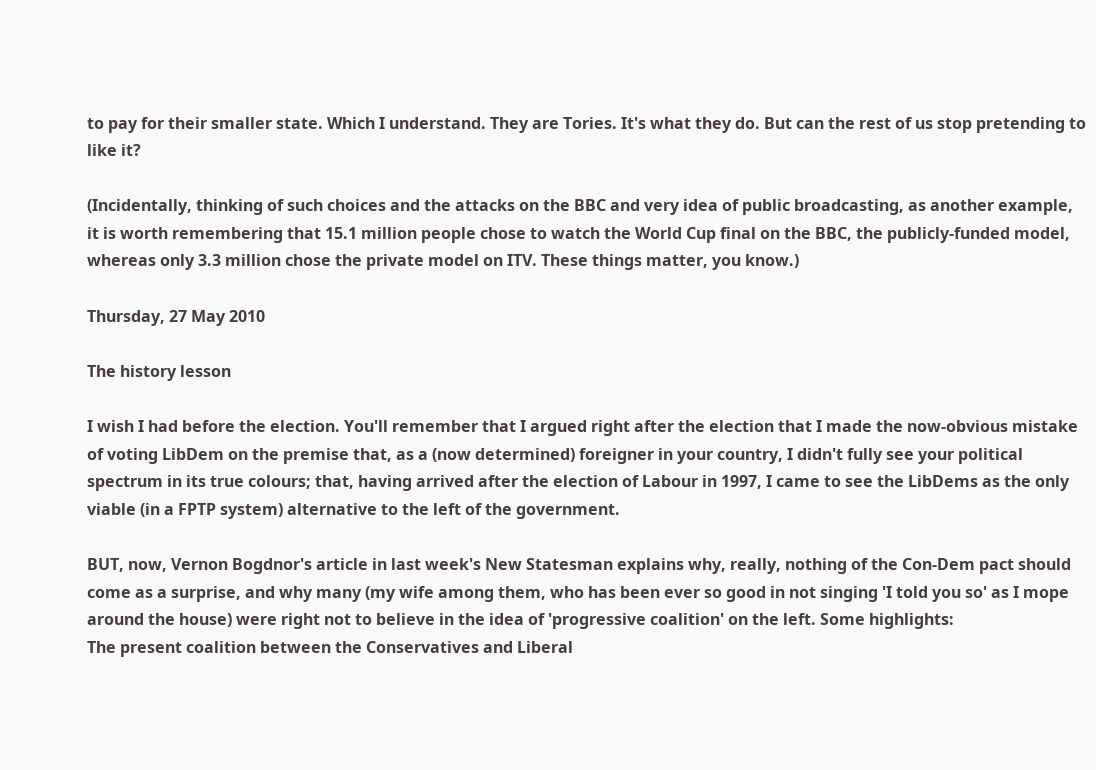to pay for their smaller state. Which I understand. They are Tories. It's what they do. But can the rest of us stop pretending to like it?

(Incidentally, thinking of such choices and the attacks on the BBC and very idea of public broadcasting, as another example, it is worth remembering that 15.1 million people chose to watch the World Cup final on the BBC, the publicly-funded model, whereas only 3.3 million chose the private model on ITV. These things matter, you know.)

Thursday, 27 May 2010

The history lesson

I wish I had before the election. You'll remember that I argued right after the election that I made the now-obvious mistake of voting LibDem on the premise that, as a (now determined) foreigner in your country, I didn't fully see your political spectrum in its true colours; that, having arrived after the election of Labour in 1997, I came to see the LibDems as the only viable (in a FPTP system) alternative to the left of the government.

BUT, now, Vernon Bogdnor's article in last week's New Statesman explains why, really, nothing of the Con-Dem pact should come as a surprise, and why many (my wife among them, who has been ever so good in not singing 'I told you so' as I mope around the house) were right not to believe in the idea of 'progressive coalition' on the left. Some highlights:
The present coalition between the Conservatives and Liberal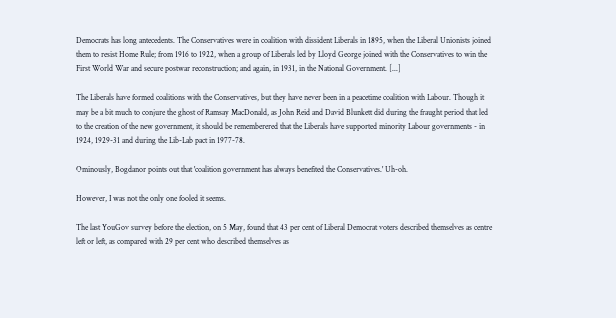Democrats has long antecedents. The Conservatives were in coalition with dissident Liberals in 1895, when the Liberal Unionists joined them to resist Home Rule; from 1916 to 1922, when a group of Liberals led by Lloyd George joined with the Conservatives to win the First World War and secure postwar reconstruction; and again, in 1931, in the National Government. [...]

The Liberals have formed coalitions with the Conservatives, but they have never been in a peacetime coalition with Labour. Though it may be a bit much to conjure the ghost of Ramsay MacDonald, as John Reid and David Blunkett did during the fraught period that led to the creation of the new government, it should be rememberered that the Liberals have supported minority Labour governments - in 1924, 1929-31 and during the Lib-Lab pact in 1977-78.

Ominously, Bogdanor points out that 'coalition government has always benefited the Conservatives.' Uh-oh.

However, I was not the only one fooled it seems.

The last YouGov survey before the election, on 5 May, found that 43 per cent of Liberal Democrat voters described themselves as centre left or left, as compared with 29 per cent who described themselves as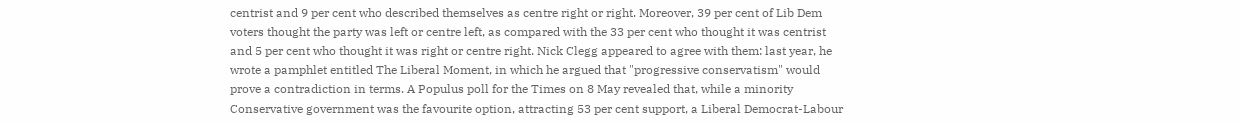centrist and 9 per cent who described themselves as centre right or right. Moreover, 39 per cent of Lib Dem voters thought the party was left or centre left, as compared with the 33 per cent who thought it was centrist and 5 per cent who thought it was right or centre right. Nick Clegg appeared to agree with them: last year, he wrote a pamphlet entitled The Liberal Moment, in which he argued that "progressive conservatism" would prove a contradiction in terms. A Populus poll for the Times on 8 May revealed that, while a minority Conservative government was the favourite option, attracting 53 per cent support, a Liberal Democrat-Labour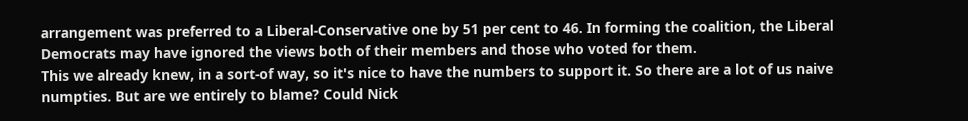arrangement was preferred to a Liberal-Conservative one by 51 per cent to 46. In forming the coalition, the Liberal Democrats may have ignored the views both of their members and those who voted for them.
This we already knew, in a sort-of way, so it's nice to have the numbers to support it. So there are a lot of us naive numpties. But are we entirely to blame? Could Nick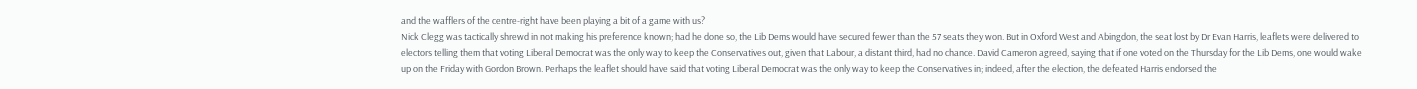and the wafflers of the centre-right have been playing a bit of a game with us?
Nick Clegg was tactically shrewd in not making his preference known; had he done so, the Lib Dems would have secured fewer than the 57 seats they won. But in Oxford West and Abingdon, the seat lost by Dr Evan Harris, leaflets were delivered to electors telling them that voting Liberal Democrat was the only way to keep the Conservatives out, given that Labour, a distant third, had no chance. David Cameron agreed, saying that if one voted on the Thursday for the Lib Dems, one would wake up on the Friday with Gordon Brown. Perhaps the leaflet should have said that voting Liberal Democrat was the only way to keep the Conservatives in; indeed, after the election, the defeated Harris endorsed the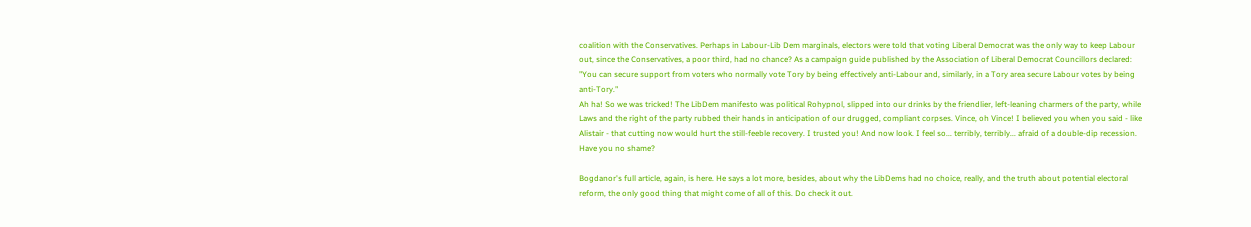coalition with the Conservatives. Perhaps in Labour-Lib Dem marginals, electors were told that voting Liberal Democrat was the only way to keep Labour out, since the Conservatives, a poor third, had no chance? As a campaign guide published by the Association of Liberal Democrat Councillors declared: "You can secure support from voters who normally vote Tory by being effectively anti-Labour and, similarly, in a Tory area secure Labour votes by being anti-Tory."
Ah ha! So we was tricked! The LibDem manifesto was political Rohypnol, slipped into our drinks by the friendlier, left-leaning charmers of the party, while Laws and the right of the party rubbed their hands in anticipation of our drugged, compliant corpses. Vince, oh Vince! I believed you when you said - like Alistair - that cutting now would hurt the still-feeble recovery. I trusted you! And now look. I feel so... terribly, terribly... afraid of a double-dip recession. Have you no shame?

Bogdanor's full article, again, is here. He says a lot more, besides, about why the LibDems had no choice, really, and the truth about potential electoral reform, the only good thing that might come of all of this. Do check it out.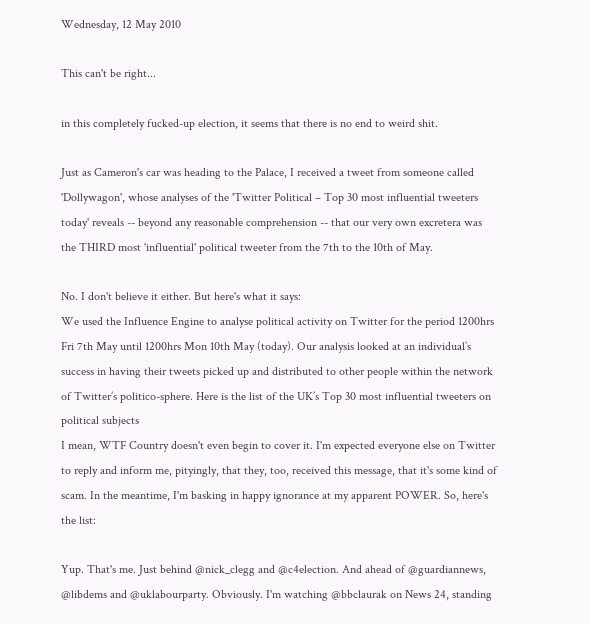Wednesday, 12 May 2010

This can't be right...

in this completely fucked-up election, it seems that there is no end to weird shit.

Just as Cameron's car was heading to the Palace, I received a tweet from someone called 'Dollywagon', whose analyses of the 'Twitter Political – Top 30 most influential tweeters today' reveals -- beyond any reasonable comprehension -- that our very own excretera was the THIRD most 'influential' political tweeter from the 7th to the 10th of May.

No. I don't believe it either. But here's what it says:
We used the Influence Engine to analyse political activity on Twitter for the period 1200hrs Fri 7th May until 1200hrs Mon 10th May (today). Our analysis looked at an individual’s success in having their tweets picked up and distributed to other people within the network of Twitter’s politico-sphere. Here is the list of the UK’s Top 30 most influential tweeters on political subjects
I mean, WTF Country doesn't even begin to cover it. I'm expected everyone else on Twitter to reply and inform me, pityingly, that they, too, received this message, that it's some kind of scam. In the meantime, I'm basking in happy ignorance at my apparent POWER. So, here's the list:

Yup. That's me. Just behind @nick_clegg and @c4election. And ahead of @guardiannews, @libdems and @uklabourparty. Obviously. I'm watching @bbclaurak on News 24, standing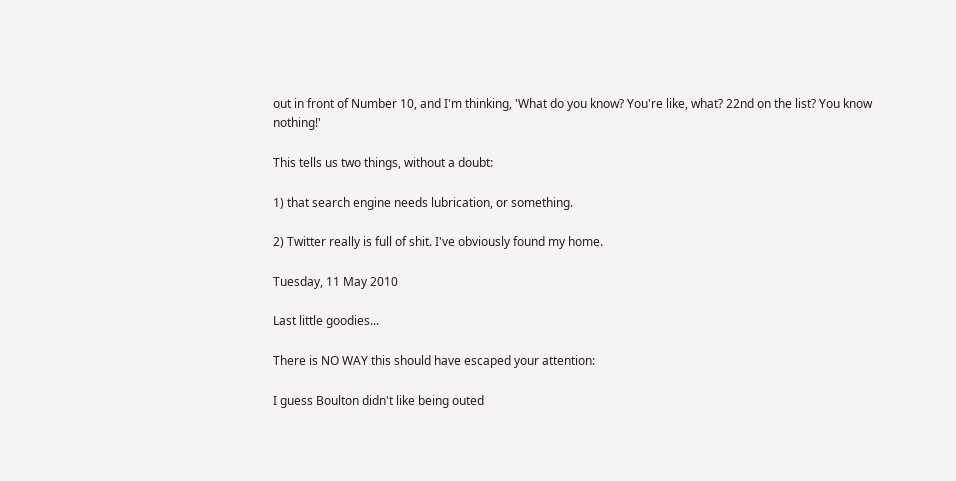out in front of Number 10, and I'm thinking, 'What do you know? You're like, what? 22nd on the list? You know nothing!'

This tells us two things, without a doubt:

1) that search engine needs lubrication, or something.

2) Twitter really is full of shit. I've obviously found my home.

Tuesday, 11 May 2010

Last little goodies...

There is NO WAY this should have escaped your attention:

I guess Boulton didn't like being outed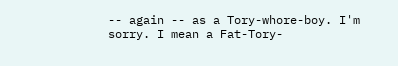-- again -- as a Tory-whore-boy. I'm sorry. I mean a Fat-Tory-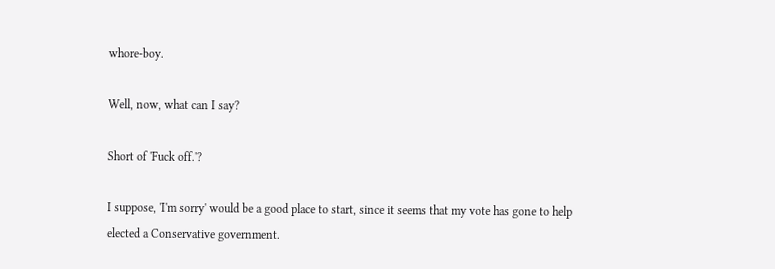whore-boy.

Well, now, what can I say?

Short of 'Fuck off.'?

I suppose, 'I'm sorry' would be a good place to start, since it seems that my vote has gone to help elected a Conservative government.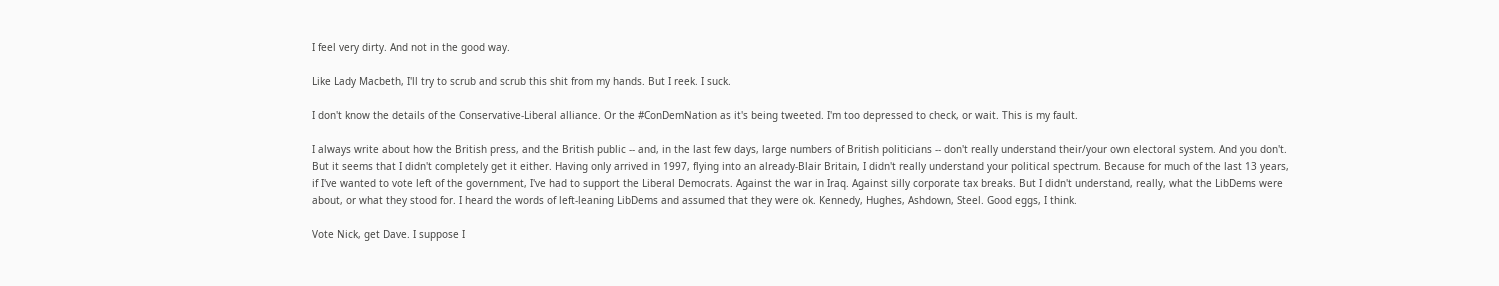I feel very dirty. And not in the good way.

Like Lady Macbeth, I'll try to scrub and scrub this shit from my hands. But I reek. I suck.

I don't know the details of the Conservative-Liberal alliance. Or the #ConDemNation as it's being tweeted. I'm too depressed to check, or wait. This is my fault.

I always write about how the British press, and the British public -- and, in the last few days, large numbers of British politicians -- don't really understand their/your own electoral system. And you don't. But it seems that I didn't completely get it either. Having only arrived in 1997, flying into an already-Blair Britain, I didn't really understand your political spectrum. Because for much of the last 13 years, if I've wanted to vote left of the government, I've had to support the Liberal Democrats. Against the war in Iraq. Against silly corporate tax breaks. But I didn't understand, really, what the LibDems were about, or what they stood for. I heard the words of left-leaning LibDems and assumed that they were ok. Kennedy, Hughes, Ashdown, Steel. Good eggs, I think.

Vote Nick, get Dave. I suppose I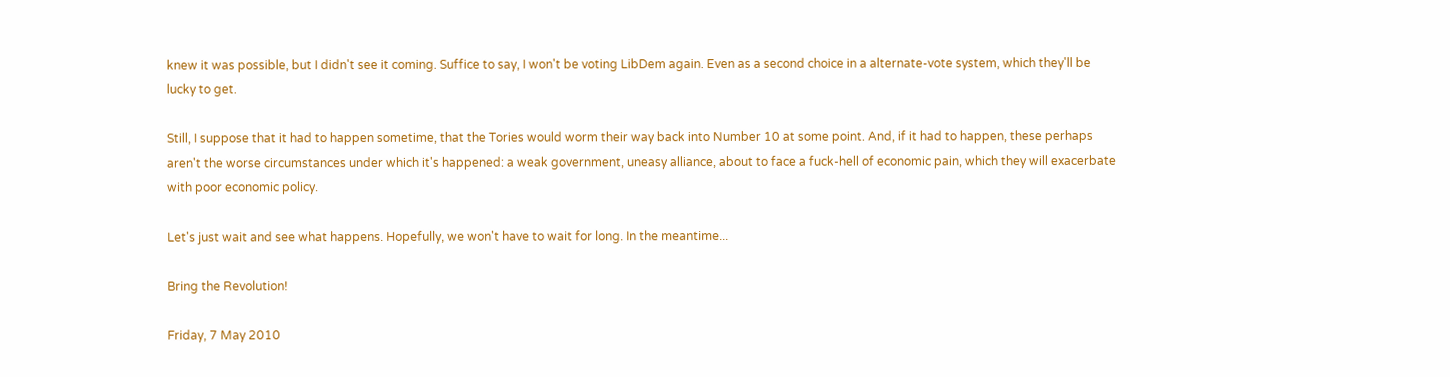knew it was possible, but I didn't see it coming. Suffice to say, I won't be voting LibDem again. Even as a second choice in a alternate-vote system, which they'll be lucky to get.

Still, I suppose that it had to happen sometime, that the Tories would worm their way back into Number 10 at some point. And, if it had to happen, these perhaps aren't the worse circumstances under which it's happened: a weak government, uneasy alliance, about to face a fuck-hell of economic pain, which they will exacerbate with poor economic policy.

Let's just wait and see what happens. Hopefully, we won't have to wait for long. In the meantime...

Bring the Revolution!

Friday, 7 May 2010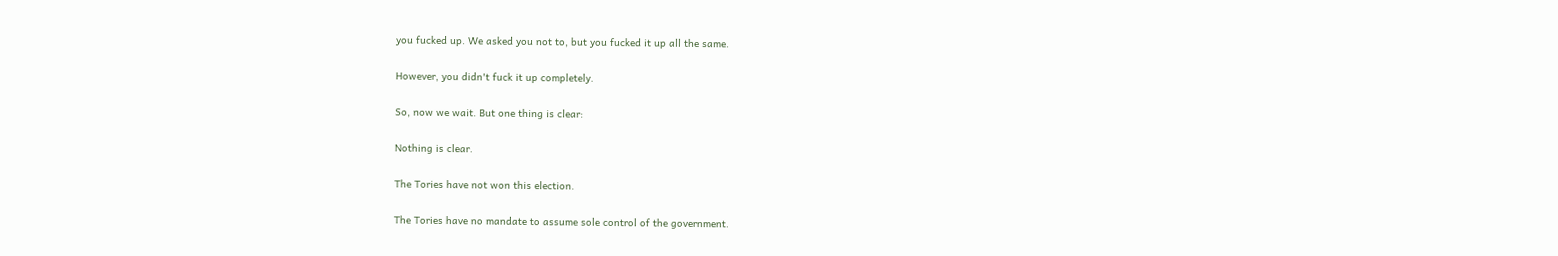you fucked up. We asked you not to, but you fucked it up all the same.

However, you didn't fuck it up completely.

So, now we wait. But one thing is clear:

Nothing is clear.

The Tories have not won this election.

The Tories have no mandate to assume sole control of the government.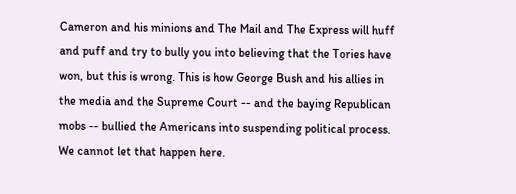Cameron and his minions and The Mail and The Express will huff and puff and try to bully you into believing that the Tories have won, but this is wrong. This is how George Bush and his allies in the media and the Supreme Court -- and the baying Republican mobs -- bullied the Americans into suspending political process. We cannot let that happen here.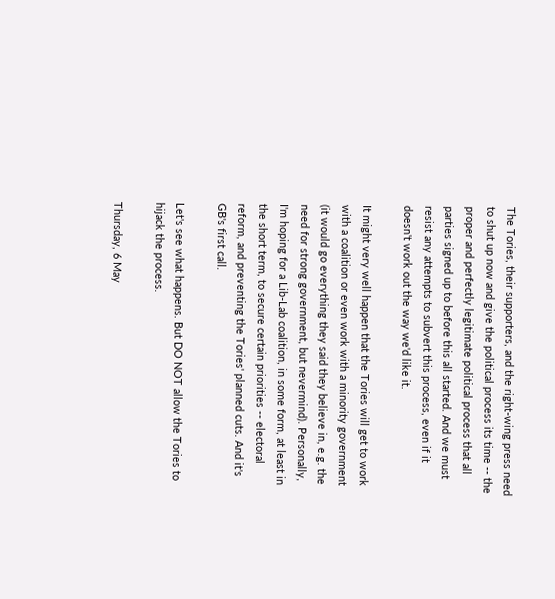The Tories, their supporters, and the right-wing press need to shut up now and give the political process its time -- the proper and perfectly legitimate political process that all parties signed up to before this all started. And we must resist any attempts to subvert this process, even if it doesn't work out the way we'd like it.

It might very well happen that the Tories will get to work with a coalition or even work with a minority government (it would go everything they said they believe in, e.g. the need for strong government, but nevermind). Personally, I'm hoping for a Lib-Lab coalition, in some form, at least in the short term, to secure certain priorities -- electoral reform, and preventing the Tories' planned cuts. And it's GB's first call.

Let's see what happens. But DO NOT allow the Tories to hijack the process.

Thursday, 6 May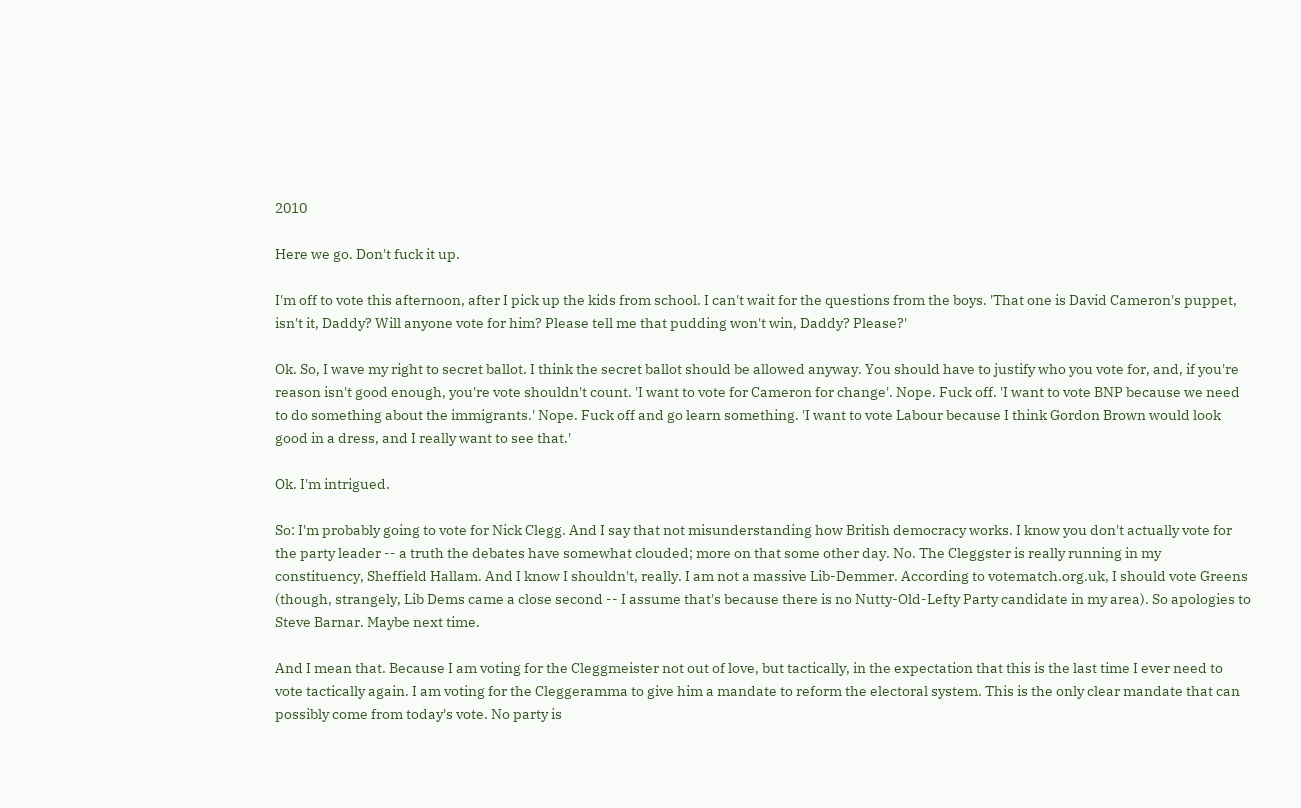2010

Here we go. Don't fuck it up.

I'm off to vote this afternoon, after I pick up the kids from school. I can't wait for the questions from the boys. 'That one is David Cameron's puppet, isn't it, Daddy? Will anyone vote for him? Please tell me that pudding won't win, Daddy? Please?'

Ok. So, I wave my right to secret ballot. I think the secret ballot should be allowed anyway. You should have to justify who you vote for, and, if you're reason isn't good enough, you're vote shouldn't count. 'I want to vote for Cameron for change'. Nope. Fuck off. 'I want to vote BNP because we need to do something about the immigrants.' Nope. Fuck off and go learn something. 'I want to vote Labour because I think Gordon Brown would look good in a dress, and I really want to see that.'

Ok. I'm intrigued.

So: I'm probably going to vote for Nick Clegg. And I say that not misunderstanding how British democracy works. I know you don't actually vote for the party leader -- a truth the debates have somewhat clouded; more on that some other day. No. The Cleggster is really running in my constituency, Sheffield Hallam. And I know I shouldn't, really. I am not a massive Lib-Demmer. According to votematch.org.uk, I should vote Greens (though, strangely, Lib Dems came a close second -- I assume that's because there is no Nutty-Old-Lefty Party candidate in my area). So apologies to Steve Barnar. Maybe next time.

And I mean that. Because I am voting for the Cleggmeister not out of love, but tactically, in the expectation that this is the last time I ever need to vote tactically again. I am voting for the Cleggeramma to give him a mandate to reform the electoral system. This is the only clear mandate that can possibly come from today's vote. No party is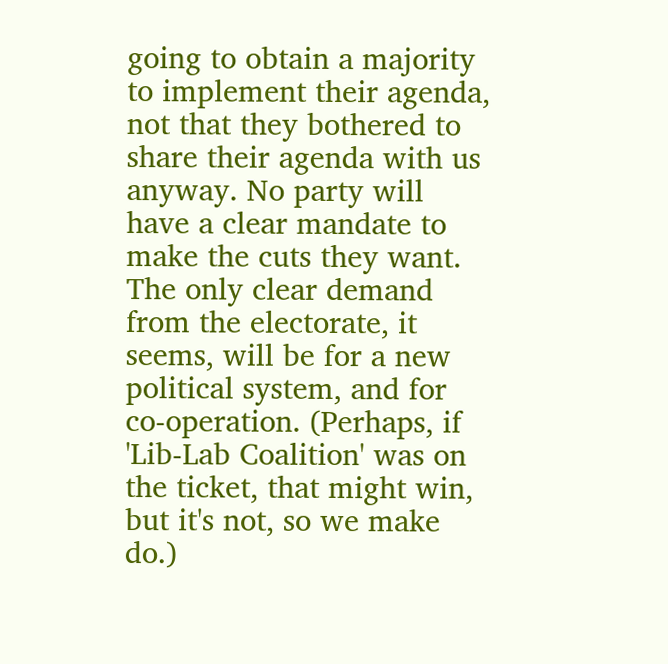going to obtain a majority to implement their agenda, not that they bothered to share their agenda with us anyway. No party will have a clear mandate to make the cuts they want. The only clear demand from the electorate, it seems, will be for a new political system, and for co-operation. (Perhaps, if 'Lib-Lab Coalition' was on the ticket, that might win, but it's not, so we make do.)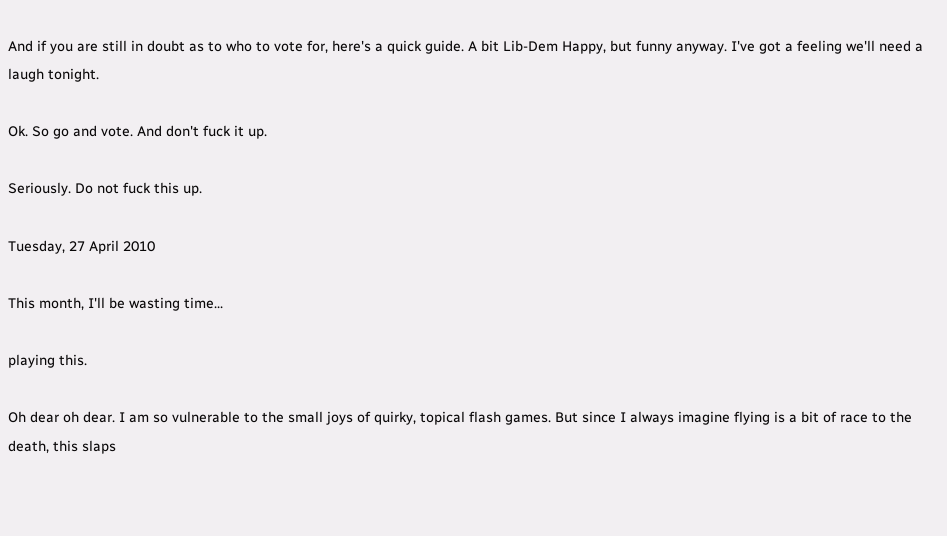And if you are still in doubt as to who to vote for, here's a quick guide. A bit Lib-Dem Happy, but funny anyway. I've got a feeling we'll need a laugh tonight.

Ok. So go and vote. And don't fuck it up.

Seriously. Do not fuck this up.

Tuesday, 27 April 2010

This month, I'll be wasting time...

playing this.

Oh dear oh dear. I am so vulnerable to the small joys of quirky, topical flash games. But since I always imagine flying is a bit of race to the death, this slaps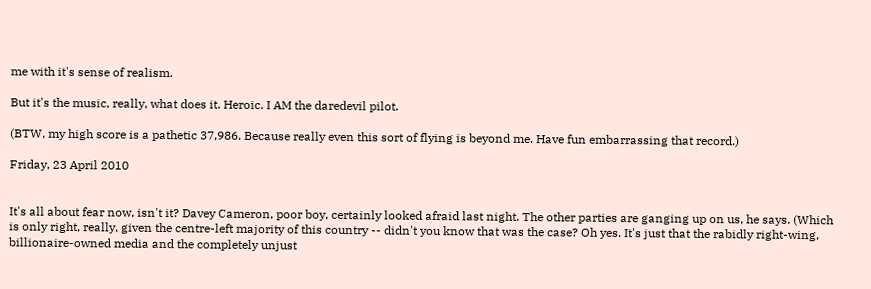me with it's sense of realism.

But it's the music, really, what does it. Heroic. I AM the daredevil pilot.

(BTW, my high score is a pathetic 37,986. Because really even this sort of flying is beyond me. Have fun embarrassing that record.)

Friday, 23 April 2010


It's all about fear now, isn't it? Davey Cameron, poor boy, certainly looked afraid last night. The other parties are ganging up on us, he says. (Which is only right, really, given the centre-left majority of this country -- didn't you know that was the case? Oh yes. It's just that the rabidly right-wing, billionaire-owned media and the completely unjust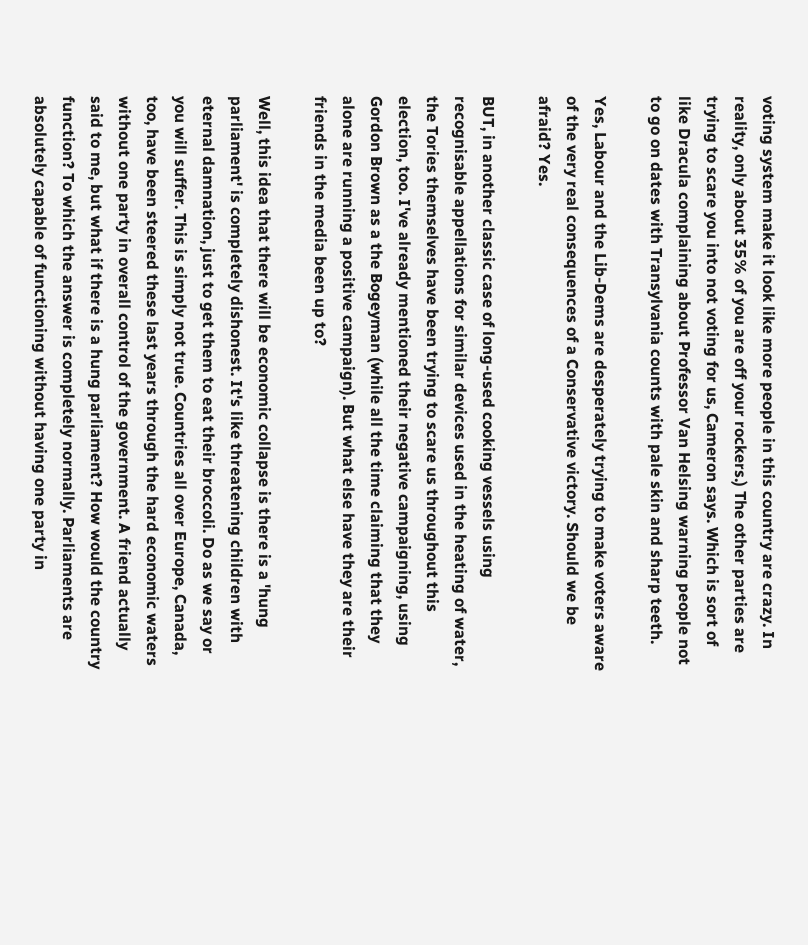voting system make it look like more people in this country are crazy. In reality, only about 35% of you are off your rockers.) The other parties are trying to scare you into not voting for us, Cameron says. Which is sort of like Dracula complaining about Professor Van Helsing warning people not to go on dates with Transylvania counts with pale skin and sharp teeth.

Yes, Labour and the Lib-Dems are desperately trying to make voters aware of the very real consequences of a Conservative victory. Should we be afraid? Yes.

BUT, in another classic case of long-used cooking vessels using recognisable appellations for similar devices used in the heating of water, the Tories themselves have been trying to scare us throughout this election, too. I've already mentioned their negative campaigning, using Gordon Brown as a the Bogeyman (while all the time claiming that they alone are running a positive campaign). But what else have they are their friends in the media been up to?

Well, this idea that there will be economic collapse is there is a 'hung parliament' is completely dishonest. It's like threatening children with eternal damnation, just to get them to eat their broccoli. Do as we say or you will suffer. This is simply not true. Countries all over Europe, Canada, too, have been steered these last years through the hard economic waters without one party in overall control of the government. A friend actually said to me, but what if there is a hung parliament? How would the country function? To which the answer is completely normally. Parliaments are absolutely capable of functioning without having one party in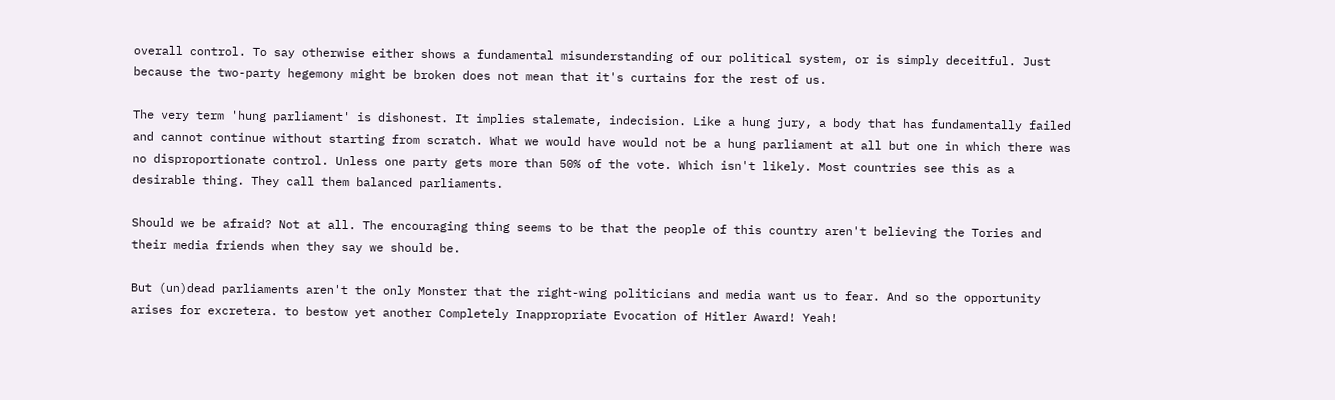overall control. To say otherwise either shows a fundamental misunderstanding of our political system, or is simply deceitful. Just because the two-party hegemony might be broken does not mean that it's curtains for the rest of us.

The very term 'hung parliament' is dishonest. It implies stalemate, indecision. Like a hung jury, a body that has fundamentally failed and cannot continue without starting from scratch. What we would have would not be a hung parliament at all but one in which there was no disproportionate control. Unless one party gets more than 50% of the vote. Which isn't likely. Most countries see this as a desirable thing. They call them balanced parliaments.

Should we be afraid? Not at all. The encouraging thing seems to be that the people of this country aren't believing the Tories and their media friends when they say we should be.

But (un)dead parliaments aren't the only Monster that the right-wing politicians and media want us to fear. And so the opportunity arises for excretera. to bestow yet another Completely Inappropriate Evocation of Hitler Award! Yeah!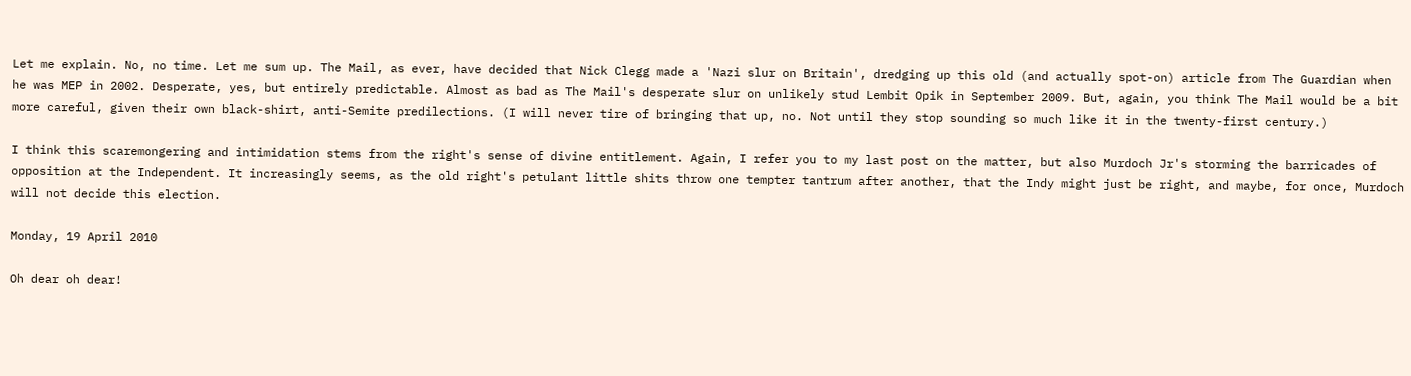Let me explain. No, no time. Let me sum up. The Mail, as ever, have decided that Nick Clegg made a 'Nazi slur on Britain', dredging up this old (and actually spot-on) article from The Guardian when he was MEP in 2002. Desperate, yes, but entirely predictable. Almost as bad as The Mail's desperate slur on unlikely stud Lembit Opik in September 2009. But, again, you think The Mail would be a bit more careful, given their own black-shirt, anti-Semite predilections. (I will never tire of bringing that up, no. Not until they stop sounding so much like it in the twenty-first century.)

I think this scaremongering and intimidation stems from the right's sense of divine entitlement. Again, I refer you to my last post on the matter, but also Murdoch Jr's storming the barricades of opposition at the Independent. It increasingly seems, as the old right's petulant little shits throw one tempter tantrum after another, that the Indy might just be right, and maybe, for once, Murdoch will not decide this election.

Monday, 19 April 2010

Oh dear oh dear!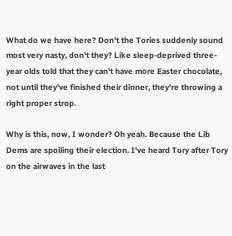What do we have here? Don't the Tories suddenly sound most very nasty, don't they? Like sleep-deprived three-year olds told that they can't have more Easter chocolate, not until they've finished their dinner, they're throwing a right proper strop.

Why is this, now, I wonder? Oh yeah. Because the Lib Dems are spoiling their election. I've heard Tory after Tory on the airwaves in the last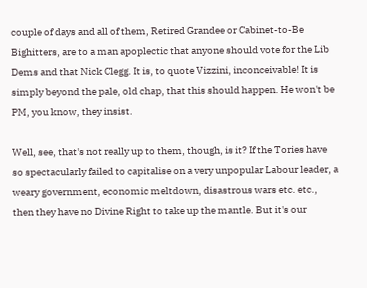couple of days and all of them, Retired Grandee or Cabinet-to-Be Bighitters, are to a man apoplectic that anyone should vote for the Lib Dems and that Nick Clegg. It is, to quote Vizzini, inconceivable! It is simply beyond the pale, old chap, that this should happen. He won't be PM, you know, they insist.

Well, see, that's not really up to them, though, is it? If the Tories have so spectacularly failed to capitalise on a very unpopular Labour leader, a weary government, economic meltdown, disastrous wars etc. etc., then they have no Divine Right to take up the mantle. But it's our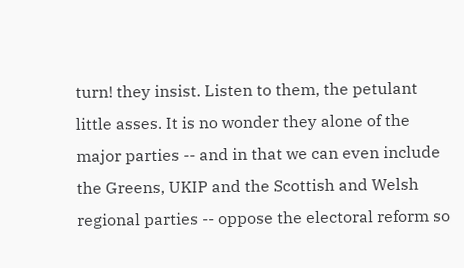turn! they insist. Listen to them, the petulant little asses. It is no wonder they alone of the major parties -- and in that we can even include the Greens, UKIP and the Scottish and Welsh regional parties -- oppose the electoral reform so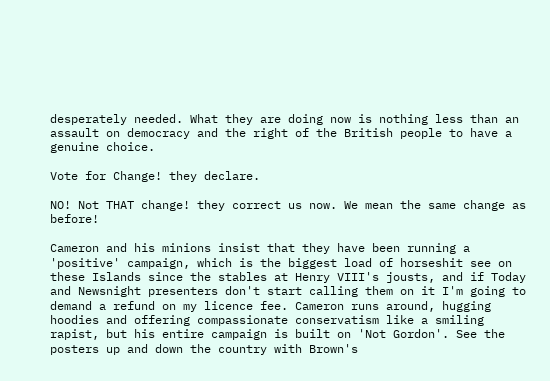desperately needed. What they are doing now is nothing less than an assault on democracy and the right of the British people to have a genuine choice.

Vote for Change! they declare.

NO! Not THAT change! they correct us now. We mean the same change as before!

Cameron and his minions insist that they have been running a 'positive' campaign, which is the biggest load of horseshit see on these Islands since the stables at Henry VIII's jousts, and if Today and Newsnight presenters don't start calling them on it I'm going to demand a refund on my licence fee. Cameron runs around, hugging hoodies and offering compassionate conservatism like a smiling rapist, but his entire campaign is built on 'Not Gordon'. See the posters up and down the country with Brown's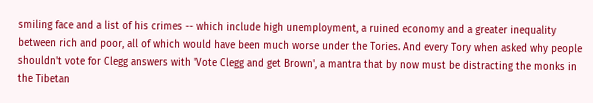smiling face and a list of his crimes -- which include high unemployment, a ruined economy and a greater inequality between rich and poor, all of which would have been much worse under the Tories. And every Tory when asked why people shouldn't vote for Clegg answers with 'Vote Clegg and get Brown', a mantra that by now must be distracting the monks in the Tibetan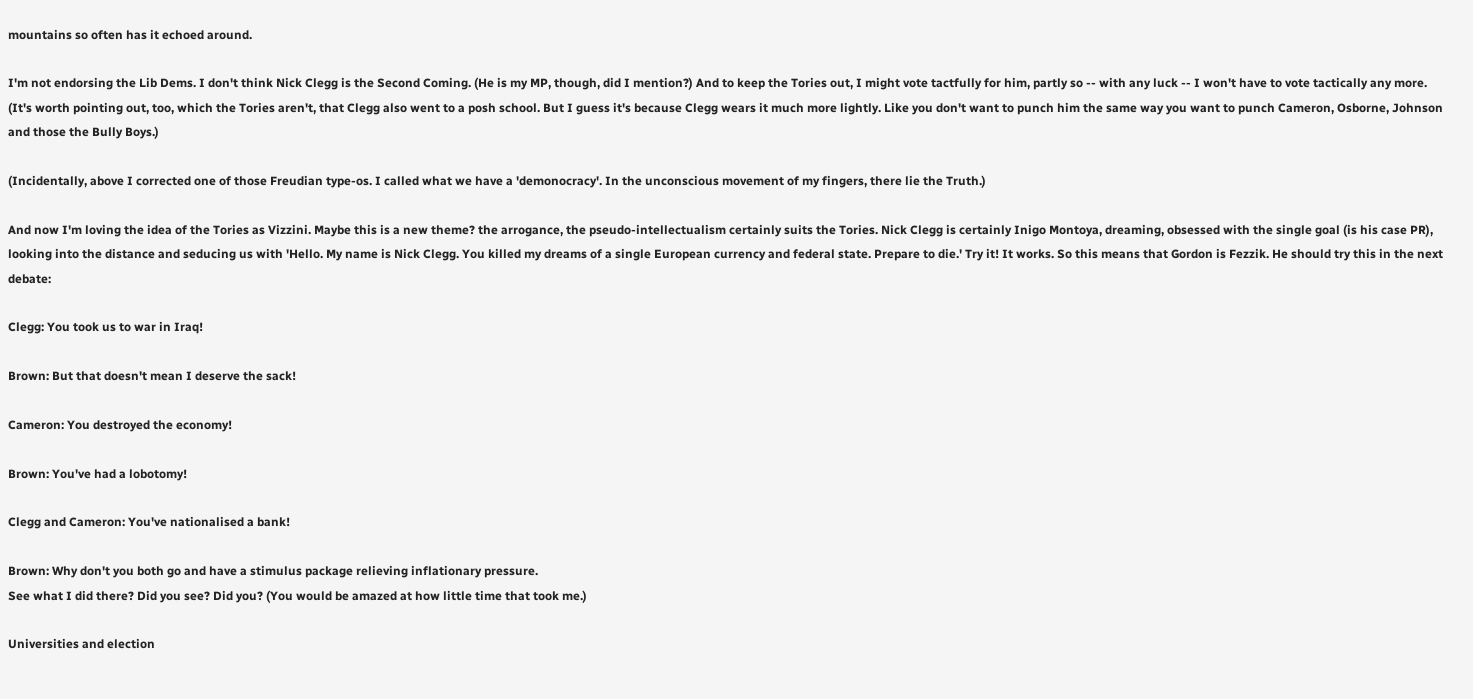mountains so often has it echoed around.

I'm not endorsing the Lib Dems. I don't think Nick Clegg is the Second Coming. (He is my MP, though, did I mention?) And to keep the Tories out, I might vote tactfully for him, partly so -- with any luck -- I won't have to vote tactically any more. (It's worth pointing out, too, which the Tories aren't, that Clegg also went to a posh school. But I guess it's because Clegg wears it much more lightly. Like you don't want to punch him the same way you want to punch Cameron, Osborne, Johnson and those the Bully Boys.)

(Incidentally, above I corrected one of those Freudian type-os. I called what we have a 'demonocracy'. In the unconscious movement of my fingers, there lie the Truth.)

And now I'm loving the idea of the Tories as Vizzini. Maybe this is a new theme? the arrogance, the pseudo-intellectualism certainly suits the Tories. Nick Clegg is certainly Inigo Montoya, dreaming, obsessed with the single goal (is his case PR), looking into the distance and seducing us with 'Hello. My name is Nick Clegg. You killed my dreams of a single European currency and federal state. Prepare to die.' Try it! It works. So this means that Gordon is Fezzik. He should try this in the next debate:

Clegg: You took us to war in Iraq!

Brown: But that doesn't mean I deserve the sack!

Cameron: You destroyed the economy!

Brown: You've had a lobotomy!

Clegg and Cameron: You've nationalised a bank!

Brown: Why don't you both go and have a stimulus package relieving inflationary pressure.
See what I did there? Did you see? Did you? (You would be amazed at how little time that took me.)

Universities and election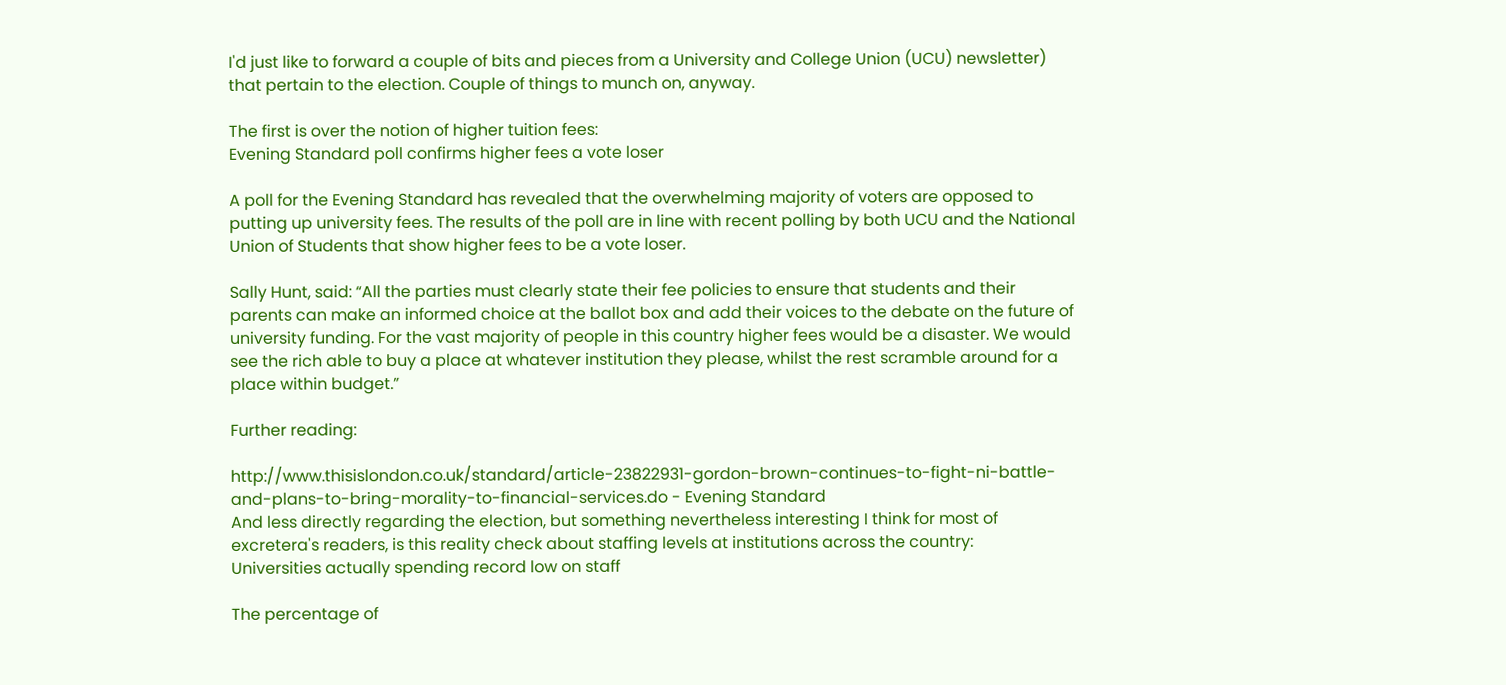I'd just like to forward a couple of bits and pieces from a University and College Union (UCU) newsletter) that pertain to the election. Couple of things to munch on, anyway.

The first is over the notion of higher tuition fees:
Evening Standard poll confirms higher fees a vote loser

A poll for the Evening Standard has revealed that the overwhelming majority of voters are opposed to putting up university fees. The results of the poll are in line with recent polling by both UCU and the National Union of Students that show higher fees to be a vote loser.

Sally Hunt, said: “All the parties must clearly state their fee policies to ensure that students and their parents can make an informed choice at the ballot box and add their voices to the debate on the future of university funding. For the vast majority of people in this country higher fees would be a disaster. We would see the rich able to buy a place at whatever institution they please, whilst the rest scramble around for a place within budget.”

Further reading:

http://www.thisislondon.co.uk/standard/article-23822931-gordon-brown-continues-to-fight-ni-battle-and-plans-to-bring-morality-to-financial-services.do - Evening Standard
And less directly regarding the election, but something nevertheless interesting I think for most of excretera's readers, is this reality check about staffing levels at institutions across the country:
Universities actually spending record low on staff

The percentage of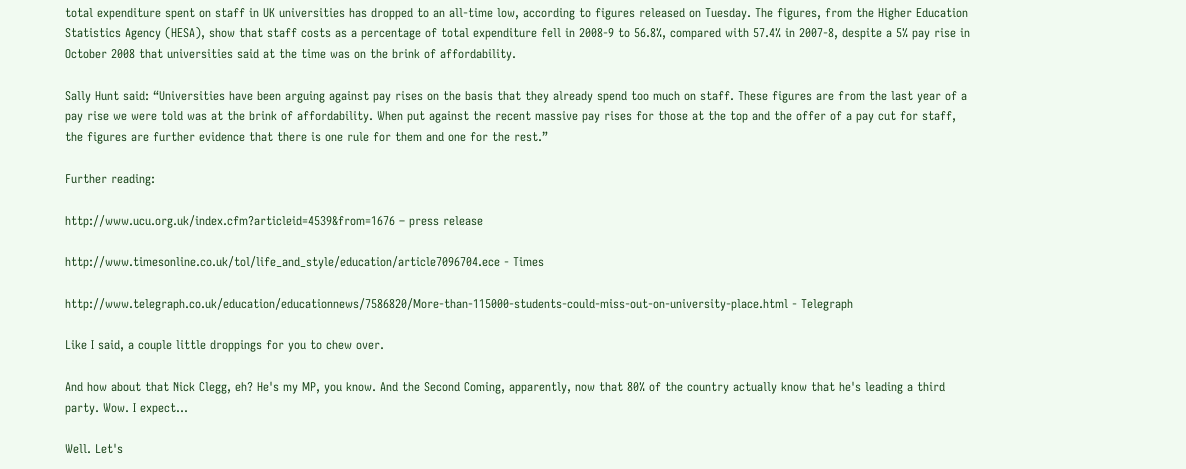total expenditure spent on staff in UK universities has dropped to an all-time low, according to figures released on Tuesday. The figures, from the Higher Education Statistics Agency (HESA), show that staff costs as a percentage of total expenditure fell in 2008-9 to 56.8%, compared with 57.4% in 2007-8, despite a 5% pay rise in October 2008 that universities said at the time was on the brink of affordability.

Sally Hunt said: “Universities have been arguing against pay rises on the basis that they already spend too much on staff. These figures are from the last year of a pay rise we were told was at the brink of affordability. When put against the recent massive pay rises for those at the top and the offer of a pay cut for staff, the figures are further evidence that there is one rule for them and one for the rest.”

Further reading:

http://www.ucu.org.uk/index.cfm?articleid=4539&from=1676 – press release

http://www.timesonline.co.uk/tol/life_and_style/education/article7096704.ece - Times

http://www.telegraph.co.uk/education/educationnews/7586820/More-than-115000-students-could-miss-out-on-university-place.html - Telegraph

Like I said, a couple little droppings for you to chew over.

And how about that Nick Clegg, eh? He's my MP, you know. And the Second Coming, apparently, now that 80% of the country actually know that he's leading a third party. Wow. I expect...

Well. Let's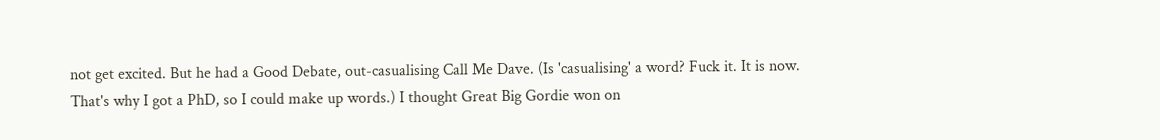not get excited. But he had a Good Debate, out-casualising Call Me Dave. (Is 'casualising' a word? Fuck it. It is now. That's why I got a PhD, so I could make up words.) I thought Great Big Gordie won on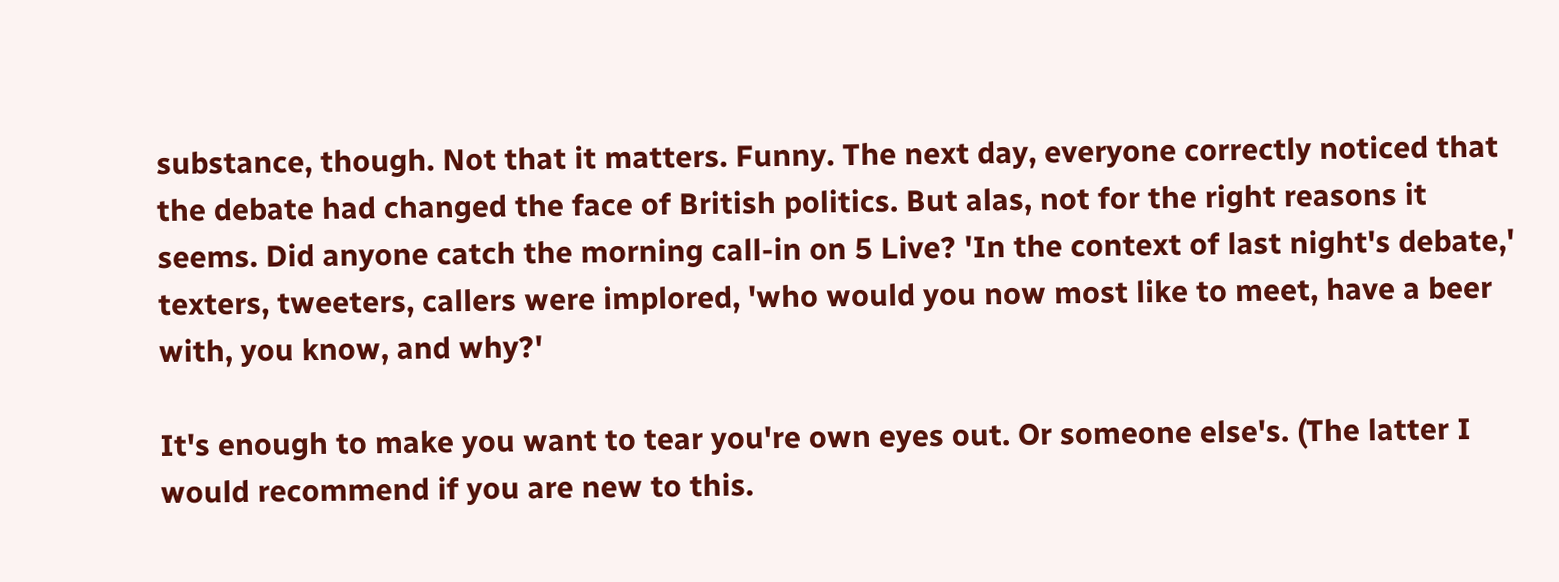substance, though. Not that it matters. Funny. The next day, everyone correctly noticed that the debate had changed the face of British politics. But alas, not for the right reasons it seems. Did anyone catch the morning call-in on 5 Live? 'In the context of last night's debate,' texters, tweeters, callers were implored, 'who would you now most like to meet, have a beer with, you know, and why?'

It's enough to make you want to tear you're own eyes out. Or someone else's. (The latter I would recommend if you are new to this.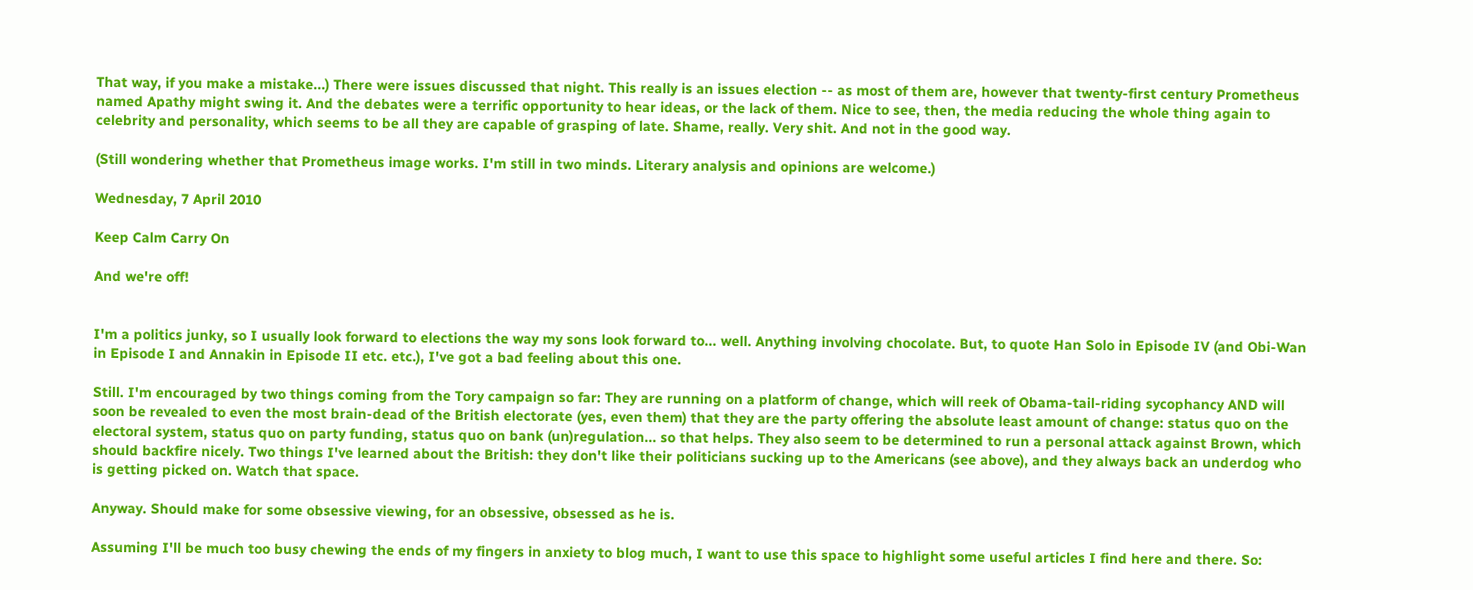That way, if you make a mistake...) There were issues discussed that night. This really is an issues election -- as most of them are, however that twenty-first century Prometheus named Apathy might swing it. And the debates were a terrific opportunity to hear ideas, or the lack of them. Nice to see, then, the media reducing the whole thing again to celebrity and personality, which seems to be all they are capable of grasping of late. Shame, really. Very shit. And not in the good way.

(Still wondering whether that Prometheus image works. I'm still in two minds. Literary analysis and opinions are welcome.)

Wednesday, 7 April 2010

Keep Calm Carry On

And we're off!


I'm a politics junky, so I usually look forward to elections the way my sons look forward to... well. Anything involving chocolate. But, to quote Han Solo in Episode IV (and Obi-Wan in Episode I and Annakin in Episode II etc. etc.), I've got a bad feeling about this one.

Still. I'm encouraged by two things coming from the Tory campaign so far: They are running on a platform of change, which will reek of Obama-tail-riding sycophancy AND will soon be revealed to even the most brain-dead of the British electorate (yes, even them) that they are the party offering the absolute least amount of change: status quo on the electoral system, status quo on party funding, status quo on bank (un)regulation... so that helps. They also seem to be determined to run a personal attack against Brown, which should backfire nicely. Two things I've learned about the British: they don't like their politicians sucking up to the Americans (see above), and they always back an underdog who is getting picked on. Watch that space.

Anyway. Should make for some obsessive viewing, for an obsessive, obsessed as he is.

Assuming I'll be much too busy chewing the ends of my fingers in anxiety to blog much, I want to use this space to highlight some useful articles I find here and there. So: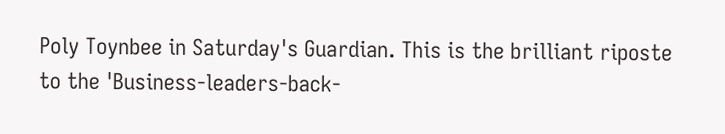Poly Toynbee in Saturday's Guardian. This is the brilliant riposte to the 'Business-leaders-back-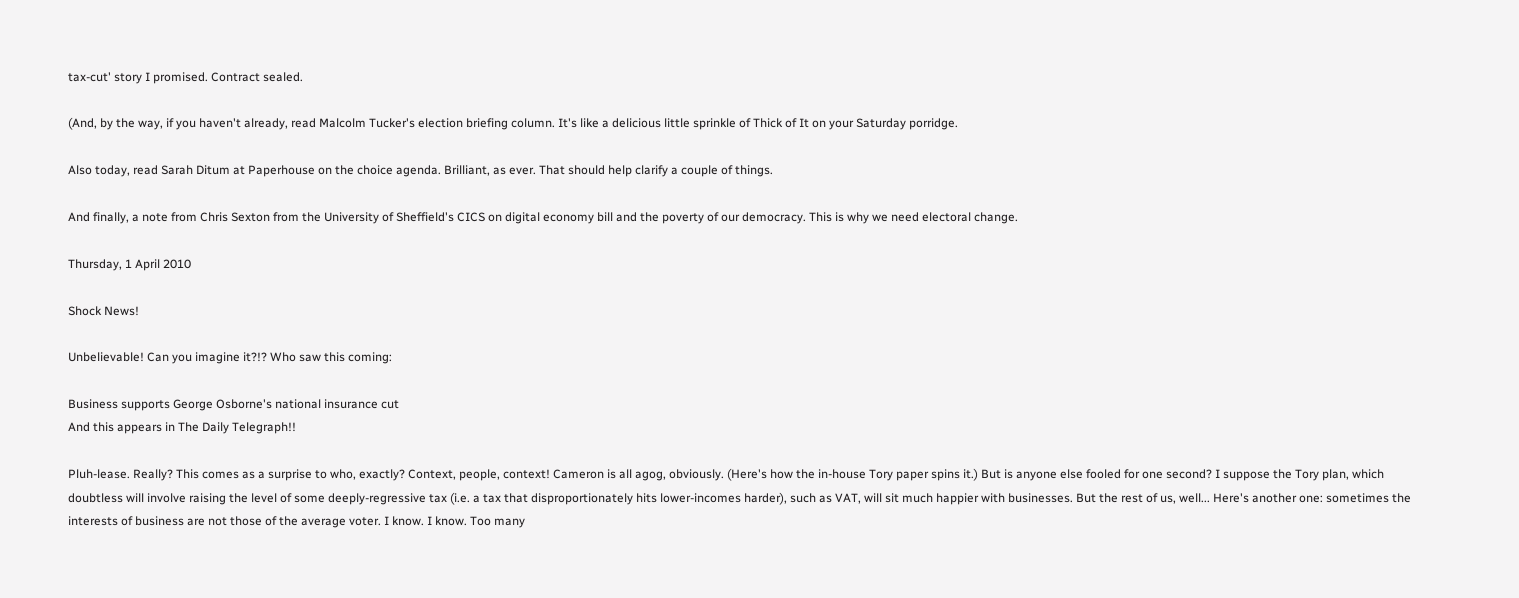tax-cut' story I promised. Contract sealed.

(And, by the way, if you haven't already, read Malcolm Tucker's election briefing column. It's like a delicious little sprinkle of Thick of It on your Saturday porridge.

Also today, read Sarah Ditum at Paperhouse on the choice agenda. Brilliant, as ever. That should help clarify a couple of things.

And finally, a note from Chris Sexton from the University of Sheffield's CICS on digital economy bill and the poverty of our democracy. This is why we need electoral change.

Thursday, 1 April 2010

Shock News!

Unbelievable! Can you imagine it?!? Who saw this coming:

Business supports George Osborne's national insurance cut
And this appears in The Daily Telegraph!!

Pluh-lease. Really? This comes as a surprise to who, exactly? Context, people, context! Cameron is all agog, obviously. (Here's how the in-house Tory paper spins it.) But is anyone else fooled for one second? I suppose the Tory plan, which doubtless will involve raising the level of some deeply-regressive tax (i.e. a tax that disproportionately hits lower-incomes harder), such as VAT, will sit much happier with businesses. But the rest of us, well... Here's another one: sometimes the interests of business are not those of the average voter. I know. I know. Too many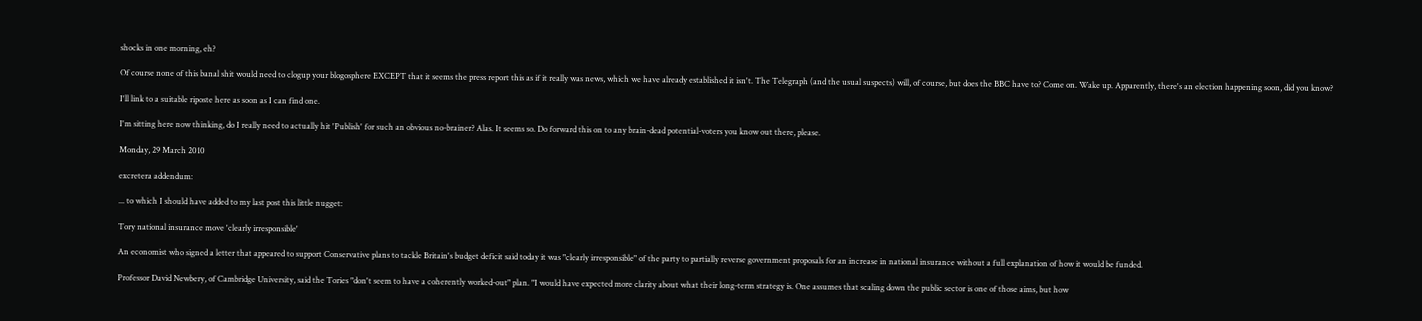shocks in one morning, eh?

Of course none of this banal shit would need to clogup your blogosphere EXCEPT that it seems the press report this as if it really was news, which we have already established it isn't. The Telegraph (and the usual suspects) will, of course, but does the BBC have to? Come on. Wake up. Apparently, there's an election happening soon, did you know?

I'll link to a suitable riposte here as soon as I can find one.

I'm sitting here now thinking, do I really need to actually hit 'Publish' for such an obvious no-brainer? Alas. It seems so. Do forward this on to any brain-dead potential-voters you know out there, please.

Monday, 29 March 2010

excretera addendum:

... to which I should have added to my last post this little nugget:

Tory national insurance move 'clearly irresponsible'

An economist who signed a letter that appeared to support Conservative plans to tackle Britain's budget deficit said today it was "clearly irresponsible" of the party to partially reverse government proposals for an increase in national insurance without a full explanation of how it would be funded.

Professor David Newbery, of Cambridge University, said the Tories "don't seem to have a coherently worked-out" plan. "I would have expected more clarity about what their long-term strategy is. One assumes that scaling down the public sector is one of those aims, but how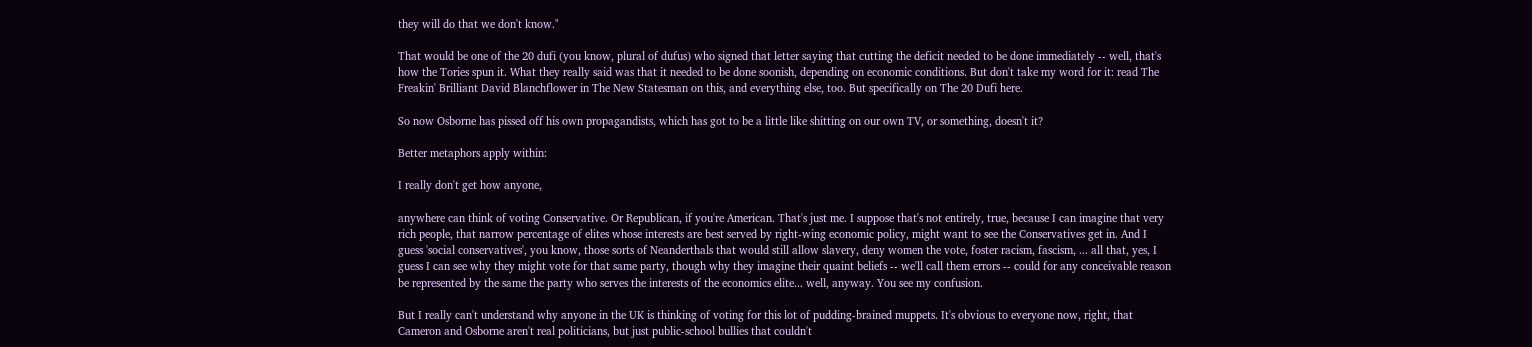they will do that we don't know."

That would be one of the 20 dufi (you know, plural of dufus) who signed that letter saying that cutting the deficit needed to be done immediately -- well, that's how the Tories spun it. What they really said was that it needed to be done soonish, depending on economic conditions. But don't take my word for it: read The Freakin' Brilliant David Blanchflower in The New Statesman on this, and everything else, too. But specifically on The 20 Dufi here.

So now Osborne has pissed off his own propagandists, which has got to be a little like shitting on our own TV, or something, doesn't it?

Better metaphors apply within:

I really don't get how anyone,

anywhere can think of voting Conservative. Or Republican, if you're American. That's just me. I suppose that's not entirely, true, because I can imagine that very rich people, that narrow percentage of elites whose interests are best served by right-wing economic policy, might want to see the Conservatives get in. And I guess 'social conservatives', you know, those sorts of Neanderthals that would still allow slavery, deny women the vote, foster racism, fascism, ... all that, yes, I guess I can see why they might vote for that same party, though why they imagine their quaint beliefs -- we'll call them errors -- could for any conceivable reason be represented by the same the party who serves the interests of the economics elite... well, anyway. You see my confusion.

But I really can't understand why anyone in the UK is thinking of voting for this lot of pudding-brained muppets. It's obvious to everyone now, right, that Cameron and Osborne aren't real politicians, but just public-school bullies that couldn't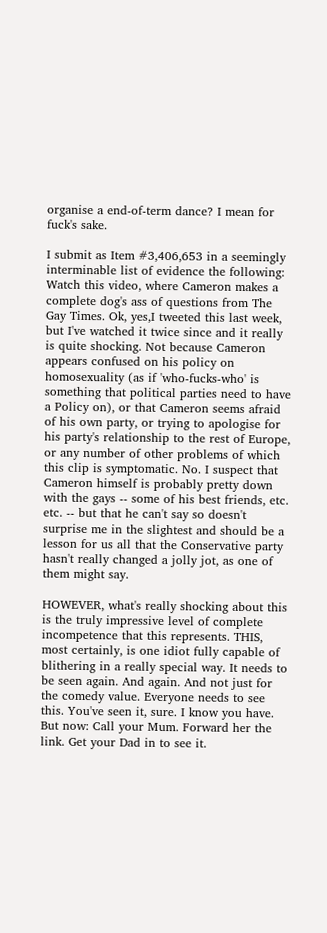organise a end-of-term dance? I mean for fuck's sake.

I submit as Item #3,406,653 in a seemingly interminable list of evidence the following: Watch this video, where Cameron makes a complete dog's ass of questions from The Gay Times. Ok, yes,I tweeted this last week, but I've watched it twice since and it really is quite shocking. Not because Cameron appears confused on his policy on homosexuality (as if 'who-fucks-who' is something that political parties need to have a Policy on), or that Cameron seems afraid of his own party, or trying to apologise for his party's relationship to the rest of Europe, or any number of other problems of which this clip is symptomatic. No. I suspect that Cameron himself is probably pretty down with the gays -- some of his best friends, etc. etc. -- but that he can't say so doesn't surprise me in the slightest and should be a lesson for us all that the Conservative party hasn't really changed a jolly jot, as one of them might say.

HOWEVER, what's really shocking about this is the truly impressive level of complete incompetence that this represents. THIS, most certainly, is one idiot fully capable of blithering in a really special way. It needs to be seen again. And again. And not just for the comedy value. Everyone needs to see this. You've seen it, sure. I know you have. But now: Call your Mum. Forward her the link. Get your Dad in to see it.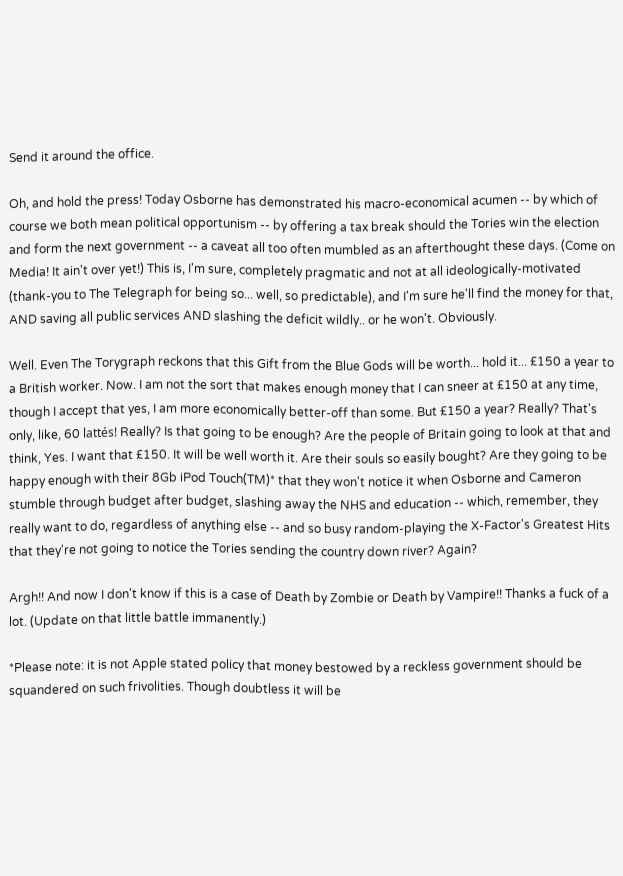Send it around the office.

Oh, and hold the press! Today Osborne has demonstrated his macro-economical acumen -- by which of course we both mean political opportunism -- by offering a tax break should the Tories win the election and form the next government -- a caveat all too often mumbled as an afterthought these days. (Come on Media! It ain't over yet!) This is, I'm sure, completely pragmatic and not at all ideologically-motivated (thank-you to The Telegraph for being so... well, so predictable), and I'm sure he'll find the money for that, AND saving all public services AND slashing the deficit wildly.. or he won't. Obviously.

Well. Even The Torygraph reckons that this Gift from the Blue Gods will be worth... hold it... £150 a year to a British worker. Now. I am not the sort that makes enough money that I can sneer at £150 at any time, though I accept that yes, I am more economically better-off than some. But £150 a year? Really? That's only, like, 60 lattés! Really? Is that going to be enough? Are the people of Britain going to look at that and think, Yes. I want that £150. It will be well worth it. Are their souls so easily bought? Are they going to be happy enough with their 8Gb iPod Touch(TM)* that they won't notice it when Osborne and Cameron stumble through budget after budget, slashing away the NHS and education -- which, remember, they really want to do, regardless of anything else -- and so busy random-playing the X-Factor's Greatest Hits that they're not going to notice the Tories sending the country down river? Again?

Argh!! And now I don't know if this is a case of Death by Zombie or Death by Vampire!! Thanks a fuck of a lot. (Update on that little battle immanently.)

*Please note: it is not Apple stated policy that money bestowed by a reckless government should be squandered on such frivolities. Though doubtless it will be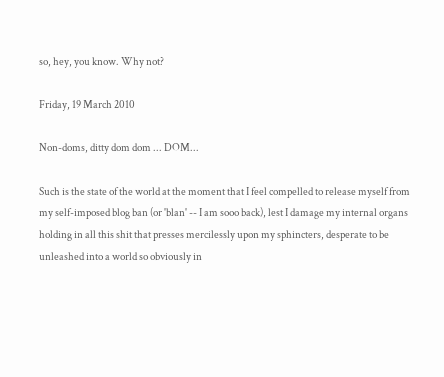so, hey, you know. Why not?

Friday, 19 March 2010

Non-doms, ditty dom dom ... DOM...

Such is the state of the world at the moment that I feel compelled to release myself from my self-imposed blog ban (or 'blan' -- I am sooo back), lest I damage my internal organs holding in all this shit that presses mercilessly upon my sphincters, desperate to be unleashed into a world so obviously in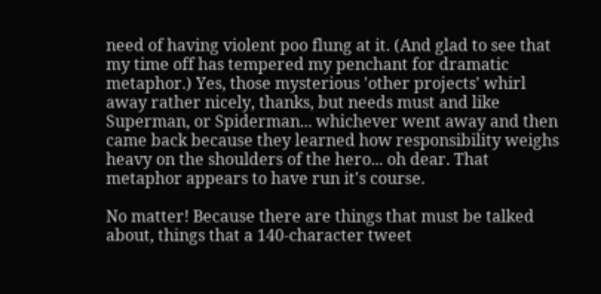need of having violent poo flung at it. (And glad to see that my time off has tempered my penchant for dramatic metaphor.) Yes, those mysterious 'other projects' whirl away rather nicely, thanks, but needs must and like Superman, or Spiderman... whichever went away and then came back because they learned how responsibility weighs heavy on the shoulders of the hero... oh dear. That metaphor appears to have run it's course.

No matter! Because there are things that must be talked about, things that a 140-character tweet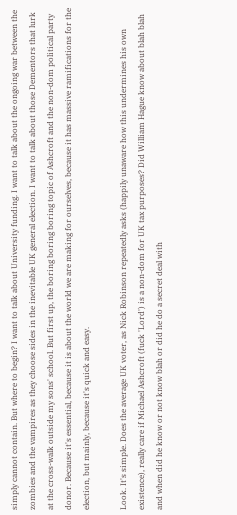simply cannot contain. But where to begin? I want to talk about University funding. I want to talk about the ongoing war between the zombies and the vampires as they choose sides in the inevitable UK general election. I want to talk about those Dementors that lurk at the cross-walk outside my sons' school. But first up, the boring boring boring topic of Ashcroft and the non-dom political party donor. Because it's essential, because it is about the world we are making for ourselves, because it has massive ramifications for the election, but mainly, because it's quick and easy.

Look. It's simple. Does the average UK voter, as Nick Robinson repeatedly asks (happily unaware how this undermines his own existence), really care if Michael Ashcroft (fuck 'Lord') is a non-dom for UK tax purposes? Did William Hague know about blah blah and when did he know or not know blah or did he do a secret deal with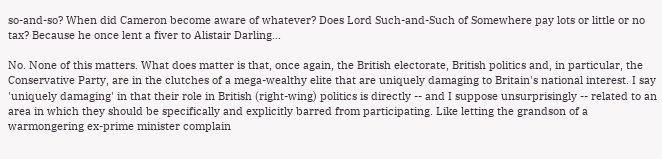so-and-so? When did Cameron become aware of whatever? Does Lord Such-and-Such of Somewhere pay lots or little or no tax? Because he once lent a fiver to Alistair Darling...

No. None of this matters. What does matter is that, once again, the British electorate, British politics and, in particular, the Conservative Party, are in the clutches of a mega-wealthy elite that are uniquely damaging to Britain's national interest. I say 'uniquely damaging' in that their role in British (right-wing) politics is directly -- and I suppose unsurprisingly -- related to an area in which they should be specifically and explicitly barred from participating. Like letting the grandson of a warmongering ex-prime minister complain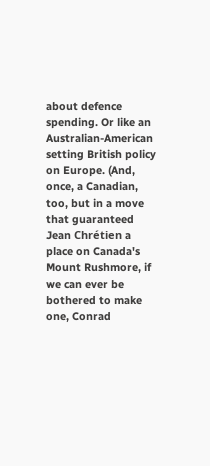about defence spending. Or like an Australian-American setting British policy on Europe. (And, once, a Canadian, too, but in a move that guaranteed Jean Chrétien a place on Canada's Mount Rushmore, if we can ever be bothered to make one, Conrad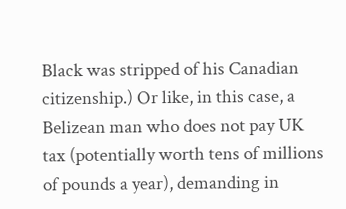Black was stripped of his Canadian citizenship.) Or like, in this case, a Belizean man who does not pay UK tax (potentially worth tens of millions of pounds a year), demanding in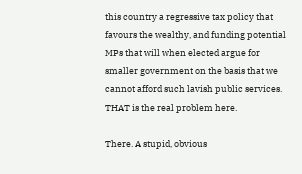this country a regressive tax policy that favours the wealthy, and funding potential MPs that will when elected argue for smaller government on the basis that we cannot afford such lavish public services. THAT is the real problem here.

There. A stupid, obvious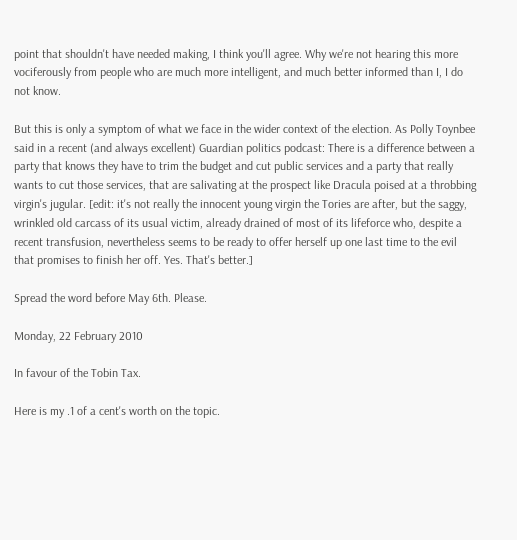point that shouldn't have needed making, I think you'll agree. Why we're not hearing this more vociferously from people who are much more intelligent, and much better informed than I, I do not know.

But this is only a symptom of what we face in the wider context of the election. As Polly Toynbee said in a recent (and always excellent) Guardian politics podcast: There is a difference between a party that knows they have to trim the budget and cut public services and a party that really wants to cut those services, that are salivating at the prospect like Dracula poised at a throbbing virgin's jugular. [edit: it's not really the innocent young virgin the Tories are after, but the saggy, wrinkled old carcass of its usual victim, already drained of most of its lifeforce who, despite a recent transfusion, nevertheless seems to be ready to offer herself up one last time to the evil that promises to finish her off. Yes. That's better.]

Spread the word before May 6th. Please.

Monday, 22 February 2010

In favour of the Tobin Tax.

Here is my .1 of a cent's worth on the topic.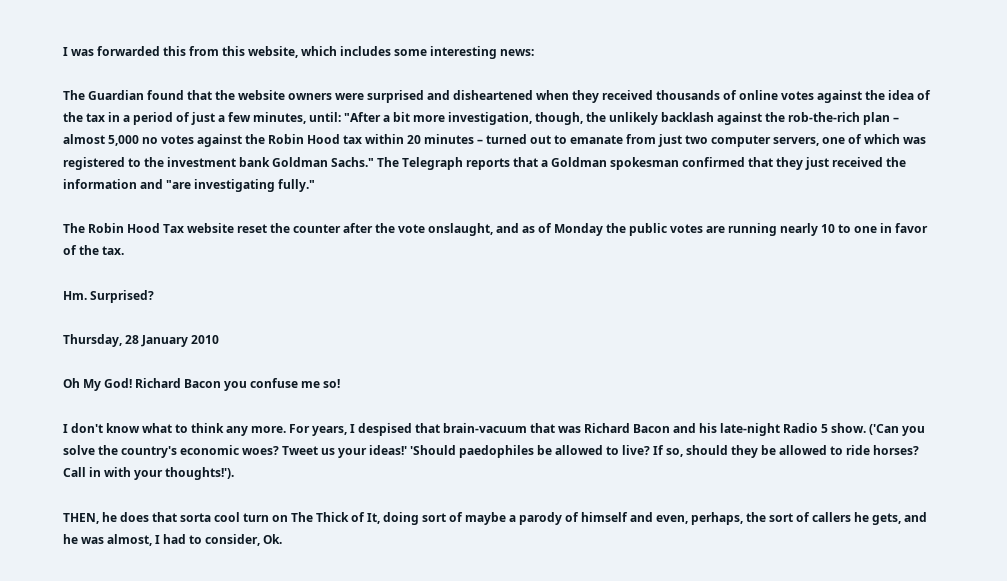I was forwarded this from this website, which includes some interesting news:

The Guardian found that the website owners were surprised and disheartened when they received thousands of online votes against the idea of the tax in a period of just a few minutes, until: "After a bit more investigation, though, the unlikely backlash against the rob-the-rich plan – almost 5,000 no votes against the Robin Hood tax within 20 minutes – turned out to emanate from just two computer servers, one of which was registered to the investment bank Goldman Sachs." The Telegraph reports that a Goldman spokesman confirmed that they just received the information and "are investigating fully."

The Robin Hood Tax website reset the counter after the vote onslaught, and as of Monday the public votes are running nearly 10 to one in favor of the tax.

Hm. Surprised?

Thursday, 28 January 2010

Oh My God! Richard Bacon you confuse me so!

I don't know what to think any more. For years, I despised that brain-vacuum that was Richard Bacon and his late-night Radio 5 show. ('Can you solve the country's economic woes? Tweet us your ideas!' 'Should paedophiles be allowed to live? If so, should they be allowed to ride horses? Call in with your thoughts!').

THEN, he does that sorta cool turn on The Thick of It, doing sort of maybe a parody of himself and even, perhaps, the sort of callers he gets, and he was almost, I had to consider, Ok.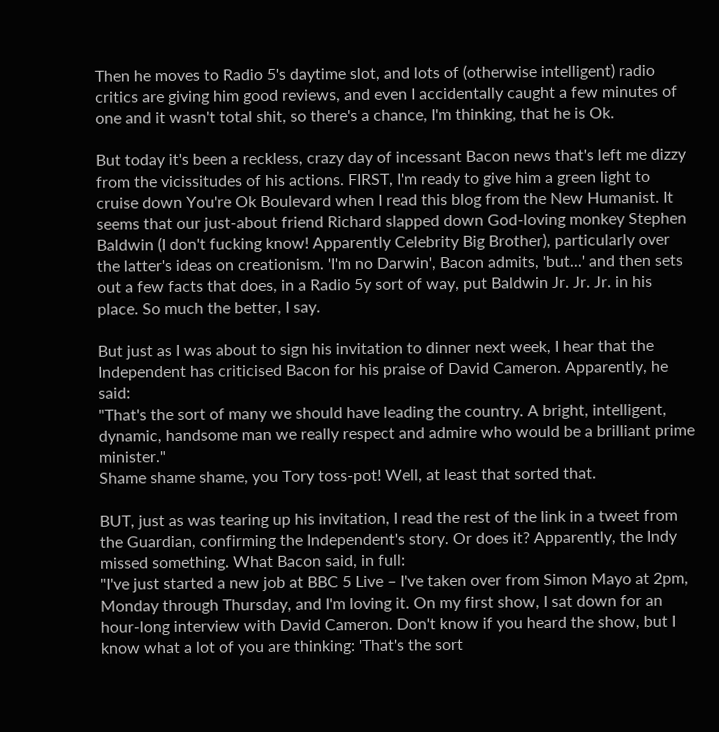Then he moves to Radio 5's daytime slot, and lots of (otherwise intelligent) radio critics are giving him good reviews, and even I accidentally caught a few minutes of one and it wasn't total shit, so there's a chance, I'm thinking, that he is Ok.

But today it's been a reckless, crazy day of incessant Bacon news that's left me dizzy from the vicissitudes of his actions. FIRST, I'm ready to give him a green light to cruise down You're Ok Boulevard when I read this blog from the New Humanist. It seems that our just-about friend Richard slapped down God-loving monkey Stephen Baldwin (I don't fucking know! Apparently Celebrity Big Brother), particularly over the latter's ideas on creationism. 'I'm no Darwin', Bacon admits, 'but...' and then sets out a few facts that does, in a Radio 5y sort of way, put Baldwin Jr. Jr. Jr. in his place. So much the better, I say.

But just as I was about to sign his invitation to dinner next week, I hear that the Independent has criticised Bacon for his praise of David Cameron. Apparently, he said:
"That's the sort of many we should have leading the country. A bright, intelligent, dynamic, handsome man we really respect and admire who would be a brilliant prime minister."
Shame shame shame, you Tory toss-pot! Well, at least that sorted that.

BUT, just as was tearing up his invitation, I read the rest of the link in a tweet from the Guardian, confirming the Independent's story. Or does it? Apparently, the Indy missed something. What Bacon said, in full:
"I've just started a new job at BBC 5 Live – I've taken over from Simon Mayo at 2pm, Monday through Thursday, and I'm loving it. On my first show, I sat down for an hour-long interview with David Cameron. Don't know if you heard the show, but I know what a lot of you are thinking: 'That's the sort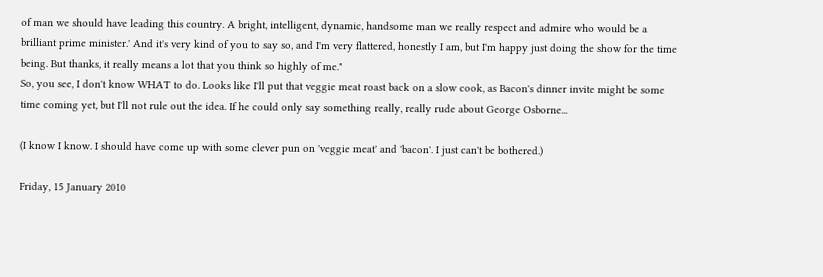of man we should have leading this country. A bright, intelligent, dynamic, handsome man we really respect and admire who would be a brilliant prime minister.' And it's very kind of you to say so, and I'm very flattered, honestly I am, but I'm happy just doing the show for the time being. But thanks, it really means a lot that you think so highly of me."
So, you see, I don't know WHAT to do. Looks like I'll put that veggie meat roast back on a slow cook, as Bacon's dinner invite might be some time coming yet, but I'll not rule out the idea. If he could only say something really, really rude about George Osborne...

(I know I know. I should have come up with some clever pun on 'veggie meat' and 'bacon'. I just can't be bothered.)

Friday, 15 January 2010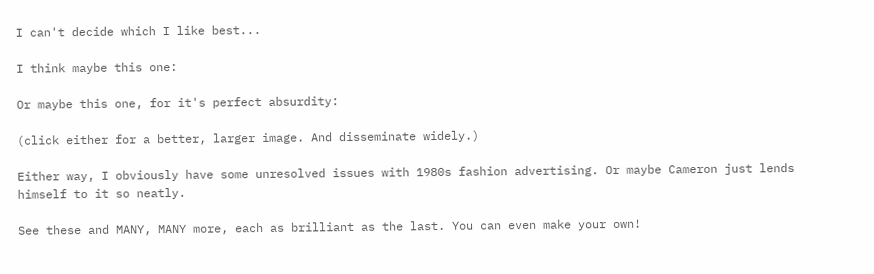I can't decide which I like best...

I think maybe this one:

Or maybe this one, for it's perfect absurdity:

(click either for a better, larger image. And disseminate widely.)

Either way, I obviously have some unresolved issues with 1980s fashion advertising. Or maybe Cameron just lends himself to it so neatly.

See these and MANY, MANY more, each as brilliant as the last. You can even make your own!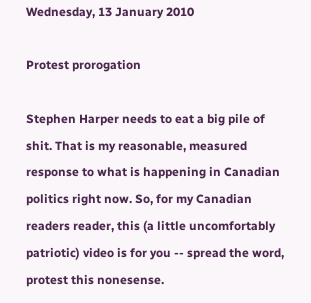Wednesday, 13 January 2010

Protest prorogation

Stephen Harper needs to eat a big pile of shit. That is my reasonable, measured response to what is happening in Canadian politics right now. So, for my Canadian readers reader, this (a little uncomfortably patriotic) video is for you -- spread the word, protest this nonesense.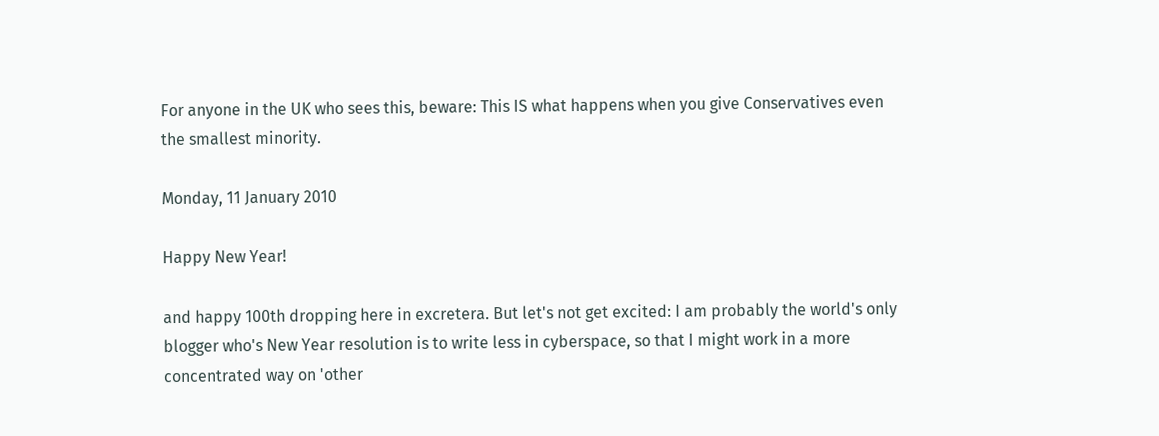For anyone in the UK who sees this, beware: This IS what happens when you give Conservatives even the smallest minority.

Monday, 11 January 2010

Happy New Year!

and happy 100th dropping here in excretera. But let's not get excited: I am probably the world's only blogger who's New Year resolution is to write less in cyberspace, so that I might work in a more concentrated way on 'other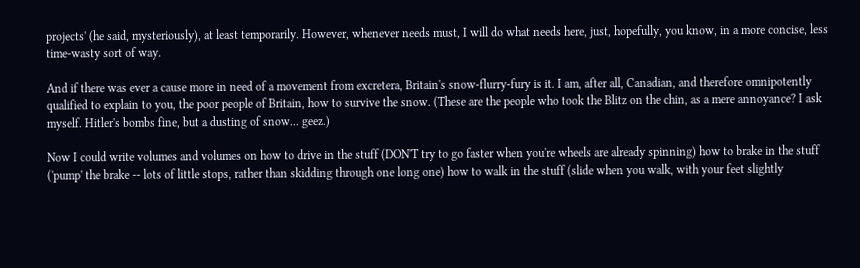projects' (he said, mysteriously), at least temporarily. However, whenever needs must, I will do what needs here, just, hopefully, you know, in a more concise, less time-wasty sort of way.

And if there was ever a cause more in need of a movement from excretera, Britain's snow-flurry-fury is it. I am, after all, Canadian, and therefore omnipotently qualified to explain to you, the poor people of Britain, how to survive the snow. (These are the people who took the Blitz on the chin, as a mere annoyance? I ask myself. Hitler's bombs fine, but a dusting of snow... geez.)

Now I could write volumes and volumes on how to drive in the stuff (DON'T try to go faster when you're wheels are already spinning) how to brake in the stuff ('pump' the brake -- lots of little stops, rather than skidding through one long one) how to walk in the stuff (slide when you walk, with your feet slightly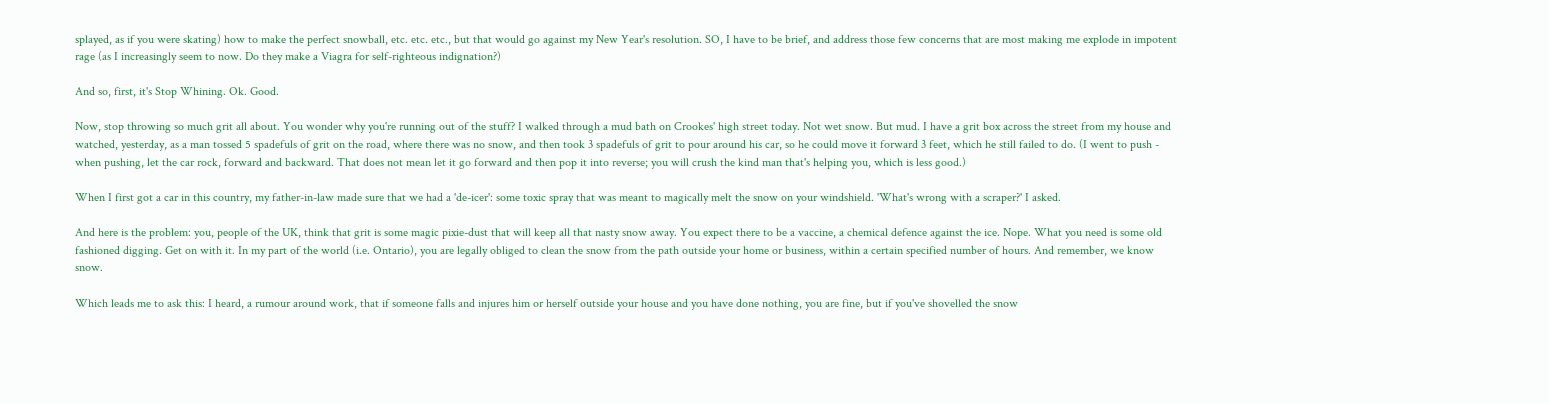splayed, as if you were skating) how to make the perfect snowball, etc. etc. etc., but that would go against my New Year's resolution. SO, I have to be brief, and address those few concerns that are most making me explode in impotent rage (as I increasingly seem to now. Do they make a Viagra for self-righteous indignation?)

And so, first, it's Stop Whining. Ok. Good.

Now, stop throwing so much grit all about. You wonder why you're running out of the stuff? I walked through a mud bath on Crookes' high street today. Not wet snow. But mud. I have a grit box across the street from my house and watched, yesterday, as a man tossed 5 spadefuls of grit on the road, where there was no snow, and then took 3 spadefuls of grit to pour around his car, so he could move it forward 3 feet, which he still failed to do. (I went to push - when pushing, let the car rock, forward and backward. That does not mean let it go forward and then pop it into reverse; you will crush the kind man that's helping you, which is less good.)

When I first got a car in this country, my father-in-law made sure that we had a 'de-icer': some toxic spray that was meant to magically melt the snow on your windshield. 'What's wrong with a scraper?' I asked.

And here is the problem: you, people of the UK, think that grit is some magic pixie-dust that will keep all that nasty snow away. You expect there to be a vaccine, a chemical defence against the ice. Nope. What you need is some old fashioned digging. Get on with it. In my part of the world (i.e. Ontario), you are legally obliged to clean the snow from the path outside your home or business, within a certain specified number of hours. And remember, we know snow.

Which leads me to ask this: I heard, a rumour around work, that if someone falls and injures him or herself outside your house and you have done nothing, you are fine, but if you've shovelled the snow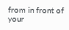from in front of your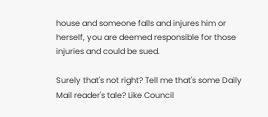house and someone falls and injures him or herself, you are deemed responsible for those injuries and could be sued.

Surely that's not right? Tell me that's some Daily Mail reader's tale? Like Council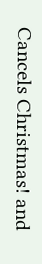Cancels Christmas! and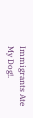Immigrants Ate My Dog!.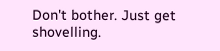Don't bother. Just get shovelling.